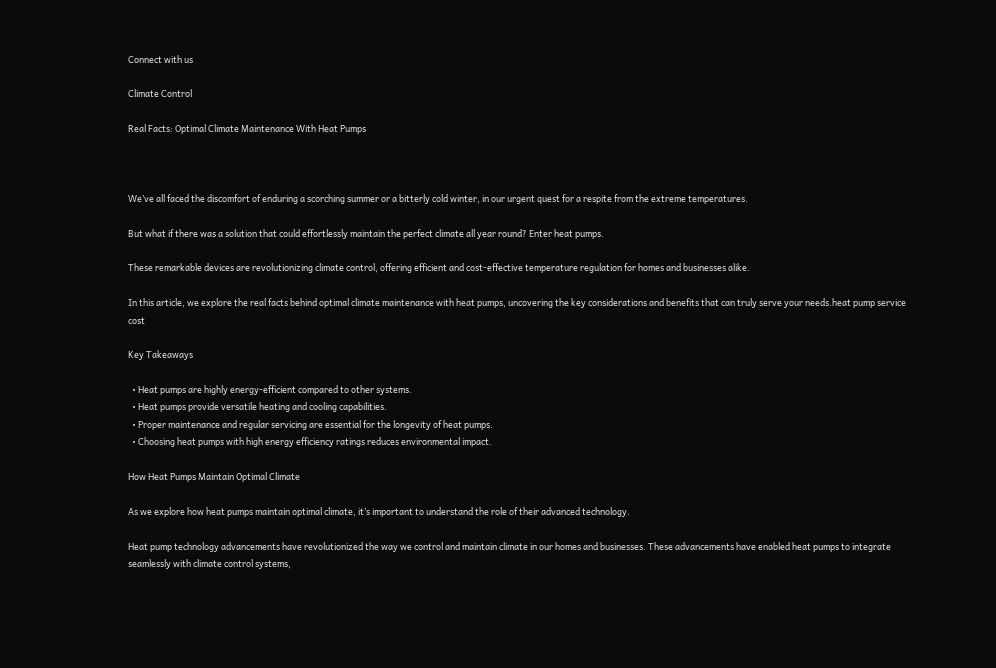Connect with us

Climate Control

Real Facts: Optimal Climate Maintenance With Heat Pumps



We’ve all faced the discomfort of enduring a scorching summer or a bitterly cold winter, in our urgent quest for a respite from the extreme temperatures.

But what if there was a solution that could effortlessly maintain the perfect climate all year round? Enter heat pumps.

These remarkable devices are revolutionizing climate control, offering efficient and cost-effective temperature regulation for homes and businesses alike.

In this article, we explore the real facts behind optimal climate maintenance with heat pumps, uncovering the key considerations and benefits that can truly serve your needs.heat pump service cost

Key Takeaways

  • Heat pumps are highly energy-efficient compared to other systems.
  • Heat pumps provide versatile heating and cooling capabilities.
  • Proper maintenance and regular servicing are essential for the longevity of heat pumps.
  • Choosing heat pumps with high energy efficiency ratings reduces environmental impact.

How Heat Pumps Maintain Optimal Climate

As we explore how heat pumps maintain optimal climate, it’s important to understand the role of their advanced technology.

Heat pump technology advancements have revolutionized the way we control and maintain climate in our homes and businesses. These advancements have enabled heat pumps to integrate seamlessly with climate control systems,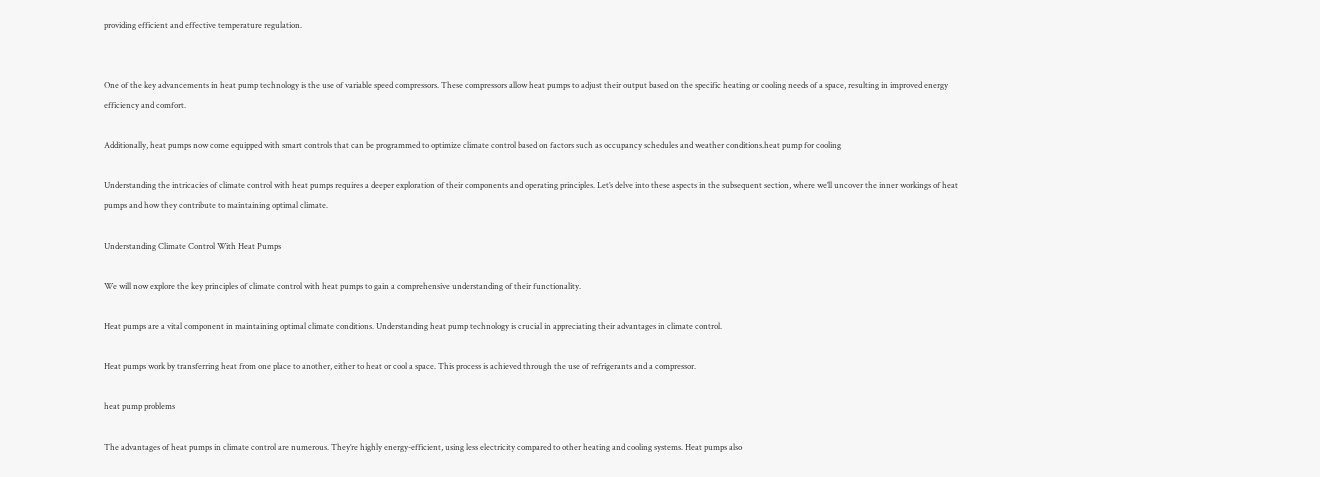providing efficient and effective temperature regulation.


One of the key advancements in heat pump technology is the use of variable speed compressors. These compressors allow heat pumps to adjust their output based on the specific heating or cooling needs of a space, resulting in improved energy efficiency and comfort.

Additionally, heat pumps now come equipped with smart controls that can be programmed to optimize climate control based on factors such as occupancy schedules and weather conditions.heat pump for cooling

Understanding the intricacies of climate control with heat pumps requires a deeper exploration of their components and operating principles. Let’s delve into these aspects in the subsequent section, where we’ll uncover the inner workings of heat pumps and how they contribute to maintaining optimal climate.

Understanding Climate Control With Heat Pumps

We will now explore the key principles of climate control with heat pumps to gain a comprehensive understanding of their functionality.

Heat pumps are a vital component in maintaining optimal climate conditions. Understanding heat pump technology is crucial in appreciating their advantages in climate control.

Heat pumps work by transferring heat from one place to another, either to heat or cool a space. This process is achieved through the use of refrigerants and a compressor.

heat pump problems

The advantages of heat pumps in climate control are numerous. They’re highly energy-efficient, using less electricity compared to other heating and cooling systems. Heat pumps also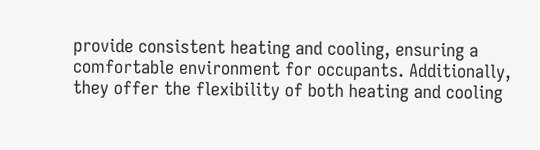provide consistent heating and cooling, ensuring a comfortable environment for occupants. Additionally, they offer the flexibility of both heating and cooling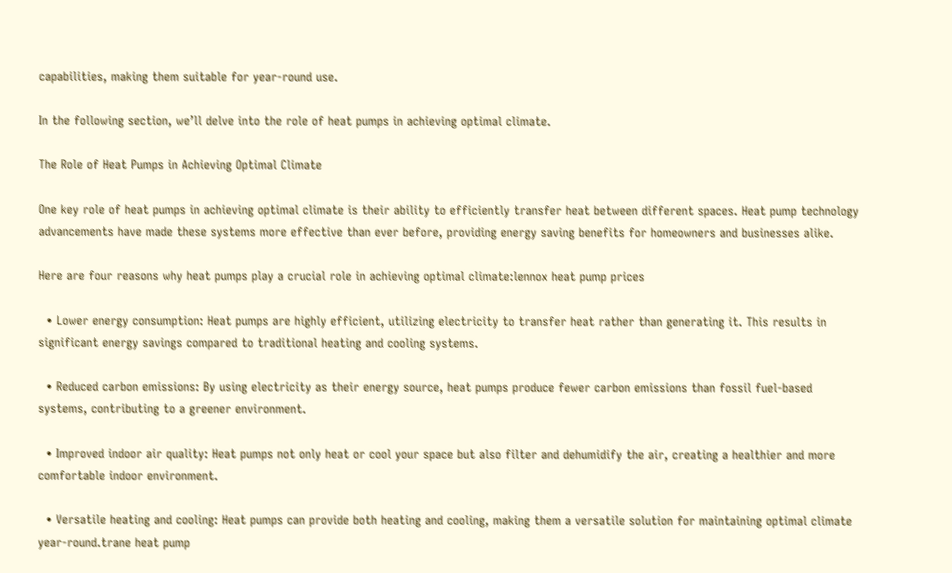capabilities, making them suitable for year-round use.

In the following section, we’ll delve into the role of heat pumps in achieving optimal climate.

The Role of Heat Pumps in Achieving Optimal Climate

One key role of heat pumps in achieving optimal climate is their ability to efficiently transfer heat between different spaces. Heat pump technology advancements have made these systems more effective than ever before, providing energy saving benefits for homeowners and businesses alike.

Here are four reasons why heat pumps play a crucial role in achieving optimal climate:lennox heat pump prices

  • Lower energy consumption: Heat pumps are highly efficient, utilizing electricity to transfer heat rather than generating it. This results in significant energy savings compared to traditional heating and cooling systems.

  • Reduced carbon emissions: By using electricity as their energy source, heat pumps produce fewer carbon emissions than fossil fuel-based systems, contributing to a greener environment.

  • Improved indoor air quality: Heat pumps not only heat or cool your space but also filter and dehumidify the air, creating a healthier and more comfortable indoor environment.

  • Versatile heating and cooling: Heat pumps can provide both heating and cooling, making them a versatile solution for maintaining optimal climate year-round.trane heat pump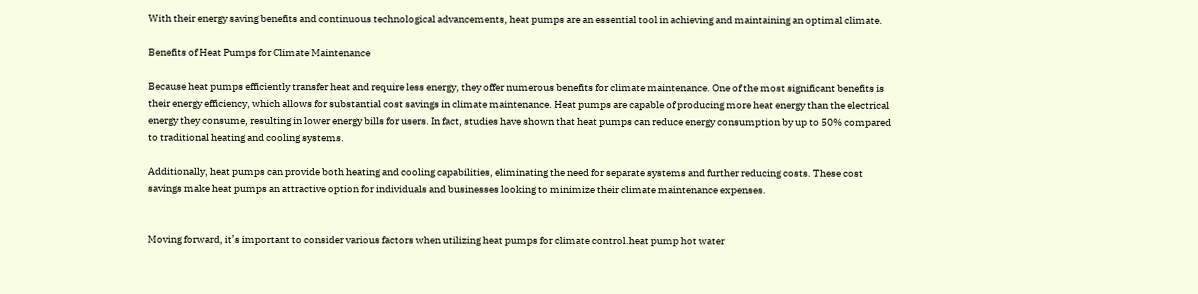With their energy saving benefits and continuous technological advancements, heat pumps are an essential tool in achieving and maintaining an optimal climate.

Benefits of Heat Pumps for Climate Maintenance

Because heat pumps efficiently transfer heat and require less energy, they offer numerous benefits for climate maintenance. One of the most significant benefits is their energy efficiency, which allows for substantial cost savings in climate maintenance. Heat pumps are capable of producing more heat energy than the electrical energy they consume, resulting in lower energy bills for users. In fact, studies have shown that heat pumps can reduce energy consumption by up to 50% compared to traditional heating and cooling systems.

Additionally, heat pumps can provide both heating and cooling capabilities, eliminating the need for separate systems and further reducing costs. These cost savings make heat pumps an attractive option for individuals and businesses looking to minimize their climate maintenance expenses.


Moving forward, it’s important to consider various factors when utilizing heat pumps for climate control.heat pump hot water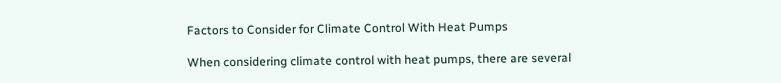Factors to Consider for Climate Control With Heat Pumps

When considering climate control with heat pumps, there are several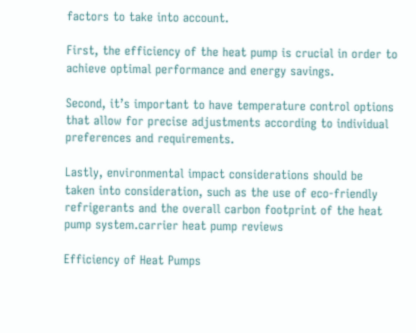factors to take into account.

First, the efficiency of the heat pump is crucial in order to achieve optimal performance and energy savings.

Second, it’s important to have temperature control options that allow for precise adjustments according to individual preferences and requirements.

Lastly, environmental impact considerations should be taken into consideration, such as the use of eco-friendly refrigerants and the overall carbon footprint of the heat pump system.carrier heat pump reviews

Efficiency of Heat Pumps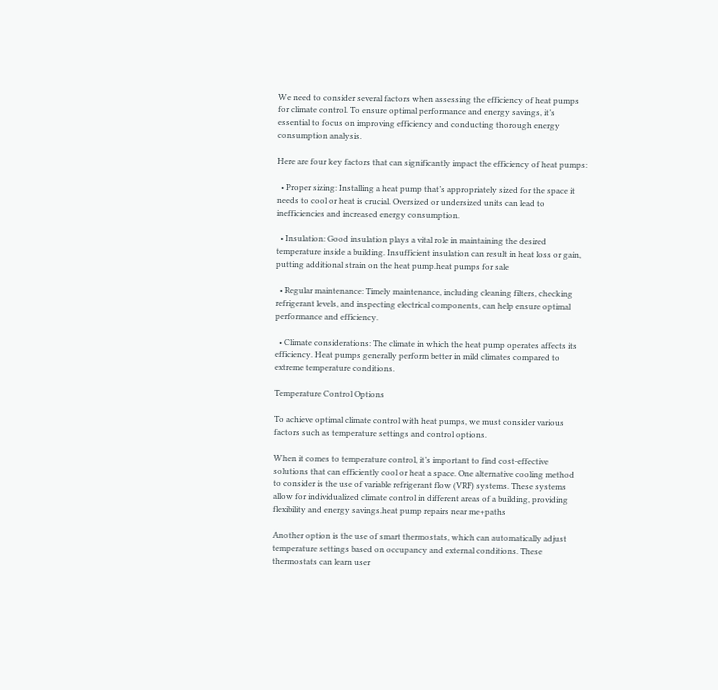We need to consider several factors when assessing the efficiency of heat pumps for climate control. To ensure optimal performance and energy savings, it’s essential to focus on improving efficiency and conducting thorough energy consumption analysis.

Here are four key factors that can significantly impact the efficiency of heat pumps:

  • Proper sizing: Installing a heat pump that’s appropriately sized for the space it needs to cool or heat is crucial. Oversized or undersized units can lead to inefficiencies and increased energy consumption.

  • Insulation: Good insulation plays a vital role in maintaining the desired temperature inside a building. Insufficient insulation can result in heat loss or gain, putting additional strain on the heat pump.heat pumps for sale

  • Regular maintenance: Timely maintenance, including cleaning filters, checking refrigerant levels, and inspecting electrical components, can help ensure optimal performance and efficiency.

  • Climate considerations: The climate in which the heat pump operates affects its efficiency. Heat pumps generally perform better in mild climates compared to extreme temperature conditions.

Temperature Control Options

To achieve optimal climate control with heat pumps, we must consider various factors such as temperature settings and control options.

When it comes to temperature control, it’s important to find cost-effective solutions that can efficiently cool or heat a space. One alternative cooling method to consider is the use of variable refrigerant flow (VRF) systems. These systems allow for individualized climate control in different areas of a building, providing flexibility and energy savings.heat pump repairs near me+paths

Another option is the use of smart thermostats, which can automatically adjust temperature settings based on occupancy and external conditions. These thermostats can learn user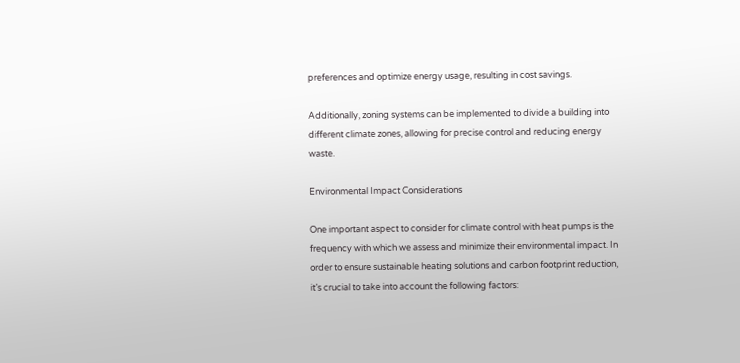preferences and optimize energy usage, resulting in cost savings.

Additionally, zoning systems can be implemented to divide a building into different climate zones, allowing for precise control and reducing energy waste.

Environmental Impact Considerations

One important aspect to consider for climate control with heat pumps is the frequency with which we assess and minimize their environmental impact. In order to ensure sustainable heating solutions and carbon footprint reduction, it’s crucial to take into account the following factors: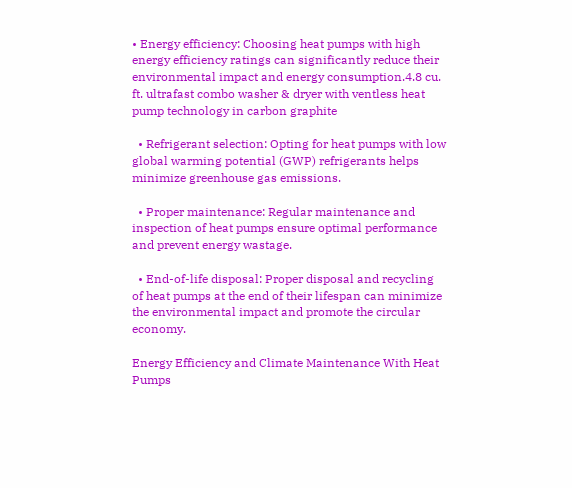• Energy efficiency: Choosing heat pumps with high energy efficiency ratings can significantly reduce their environmental impact and energy consumption.4.8 cu. ft. ultrafast combo washer & dryer with ventless heat pump technology in carbon graphite

  • Refrigerant selection: Opting for heat pumps with low global warming potential (GWP) refrigerants helps minimize greenhouse gas emissions.

  • Proper maintenance: Regular maintenance and inspection of heat pumps ensure optimal performance and prevent energy wastage.

  • End-of-life disposal: Proper disposal and recycling of heat pumps at the end of their lifespan can minimize the environmental impact and promote the circular economy.

Energy Efficiency and Climate Maintenance With Heat Pumps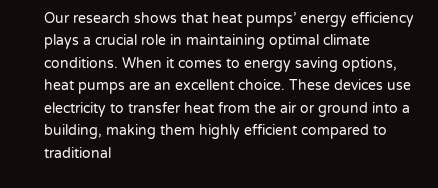Our research shows that heat pumps’ energy efficiency plays a crucial role in maintaining optimal climate conditions. When it comes to energy saving options, heat pumps are an excellent choice. These devices use electricity to transfer heat from the air or ground into a building, making them highly efficient compared to traditional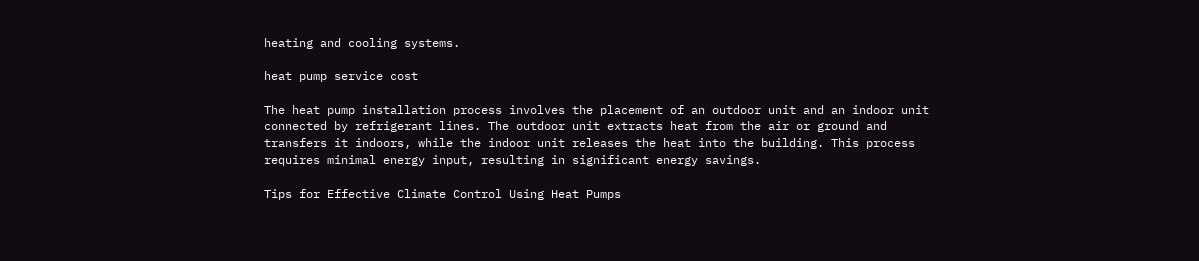heating and cooling systems.

heat pump service cost

The heat pump installation process involves the placement of an outdoor unit and an indoor unit connected by refrigerant lines. The outdoor unit extracts heat from the air or ground and transfers it indoors, while the indoor unit releases the heat into the building. This process requires minimal energy input, resulting in significant energy savings.

Tips for Effective Climate Control Using Heat Pumps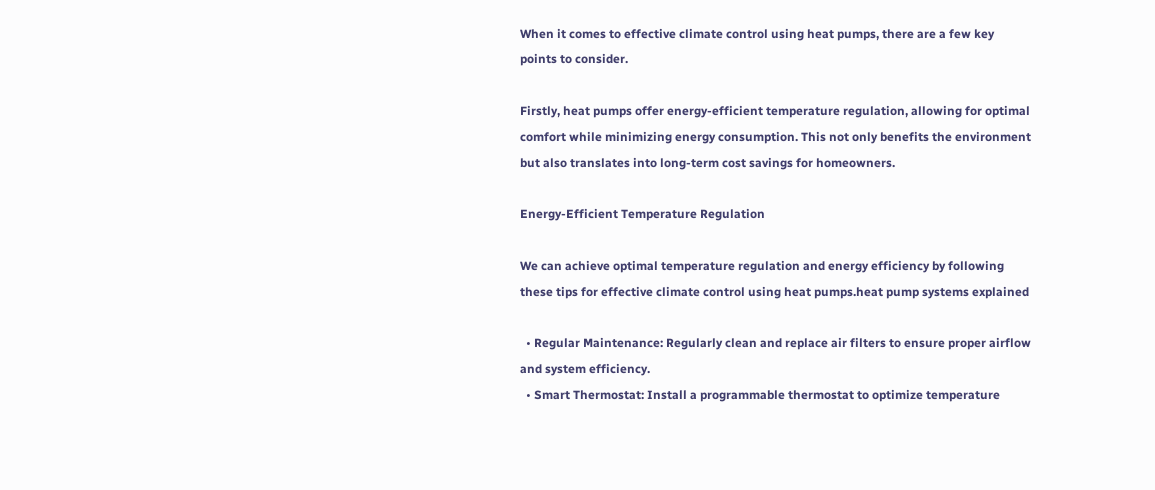When it comes to effective climate control using heat pumps, there are a few key points to consider.

Firstly, heat pumps offer energy-efficient temperature regulation, allowing for optimal comfort while minimizing energy consumption. This not only benefits the environment but also translates into long-term cost savings for homeowners.

Energy-Efficient Temperature Regulation

We can achieve optimal temperature regulation and energy efficiency by following these tips for effective climate control using heat pumps.heat pump systems explained

  • Regular Maintenance: Regularly clean and replace air filters to ensure proper airflow and system efficiency.
  • Smart Thermostat: Install a programmable thermostat to optimize temperature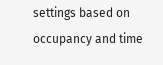settings based on occupancy and time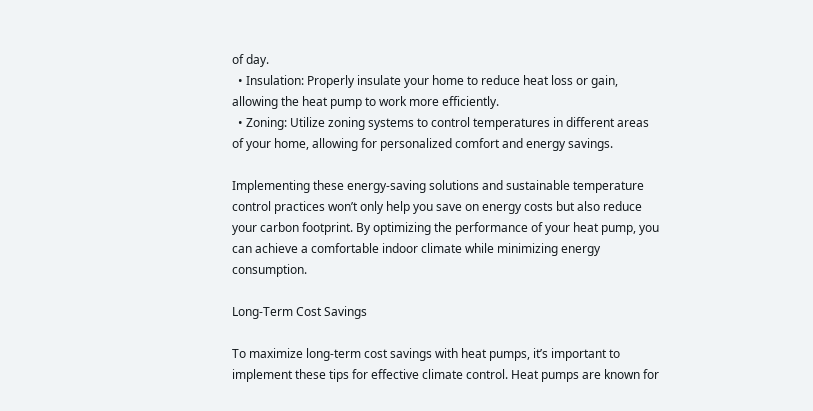of day.
  • Insulation: Properly insulate your home to reduce heat loss or gain, allowing the heat pump to work more efficiently.
  • Zoning: Utilize zoning systems to control temperatures in different areas of your home, allowing for personalized comfort and energy savings.

Implementing these energy-saving solutions and sustainable temperature control practices won’t only help you save on energy costs but also reduce your carbon footprint. By optimizing the performance of your heat pump, you can achieve a comfortable indoor climate while minimizing energy consumption.

Long-Term Cost Savings

To maximize long-term cost savings with heat pumps, it’s important to implement these tips for effective climate control. Heat pumps are known for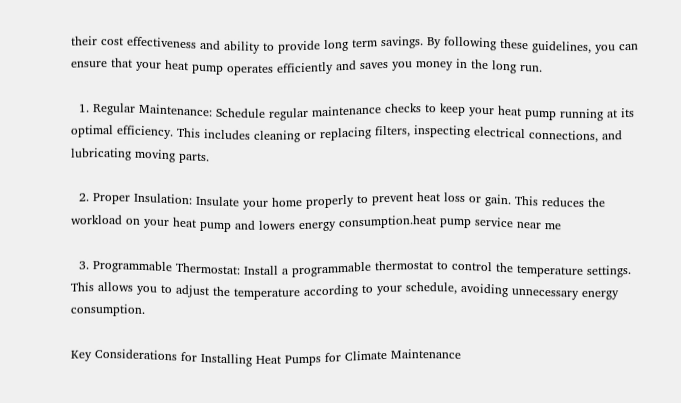their cost effectiveness and ability to provide long term savings. By following these guidelines, you can ensure that your heat pump operates efficiently and saves you money in the long run.

  1. Regular Maintenance: Schedule regular maintenance checks to keep your heat pump running at its optimal efficiency. This includes cleaning or replacing filters, inspecting electrical connections, and lubricating moving parts.

  2. Proper Insulation: Insulate your home properly to prevent heat loss or gain. This reduces the workload on your heat pump and lowers energy consumption.heat pump service near me

  3. Programmable Thermostat: Install a programmable thermostat to control the temperature settings. This allows you to adjust the temperature according to your schedule, avoiding unnecessary energy consumption.

Key Considerations for Installing Heat Pumps for Climate Maintenance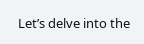Let’s delve into the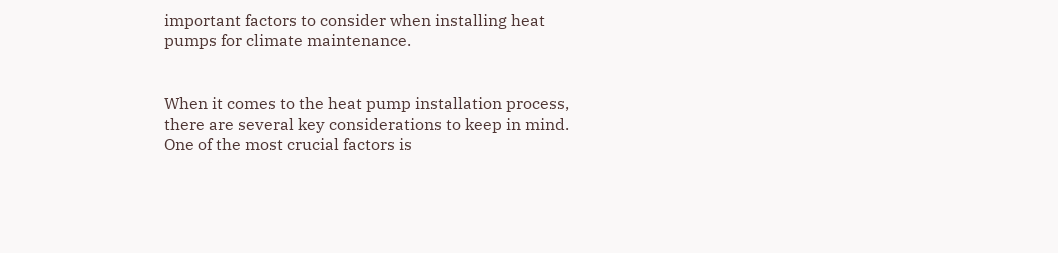important factors to consider when installing heat pumps for climate maintenance.


When it comes to the heat pump installation process, there are several key considerations to keep in mind. One of the most crucial factors is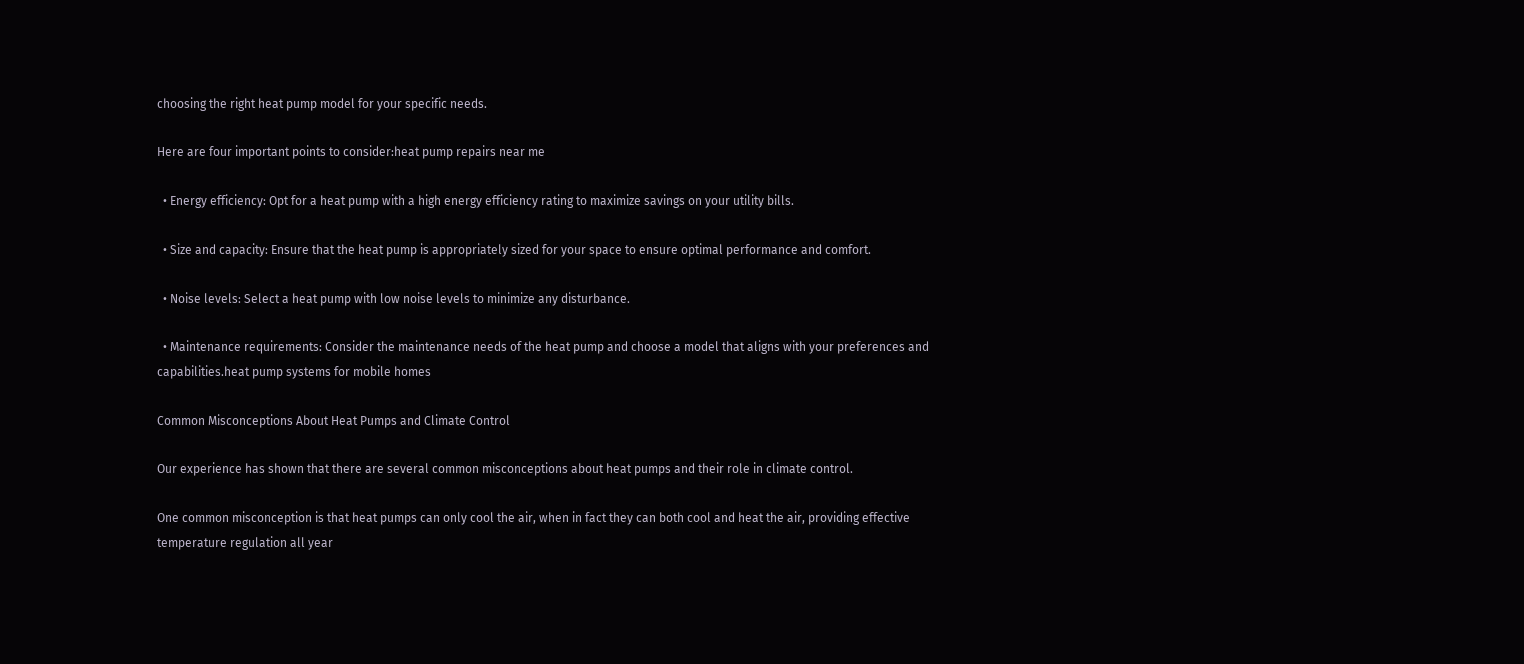choosing the right heat pump model for your specific needs.

Here are four important points to consider:heat pump repairs near me

  • Energy efficiency: Opt for a heat pump with a high energy efficiency rating to maximize savings on your utility bills.

  • Size and capacity: Ensure that the heat pump is appropriately sized for your space to ensure optimal performance and comfort.

  • Noise levels: Select a heat pump with low noise levels to minimize any disturbance.

  • Maintenance requirements: Consider the maintenance needs of the heat pump and choose a model that aligns with your preferences and capabilities.heat pump systems for mobile homes

Common Misconceptions About Heat Pumps and Climate Control

Our experience has shown that there are several common misconceptions about heat pumps and their role in climate control.

One common misconception is that heat pumps can only cool the air, when in fact they can both cool and heat the air, providing effective temperature regulation all year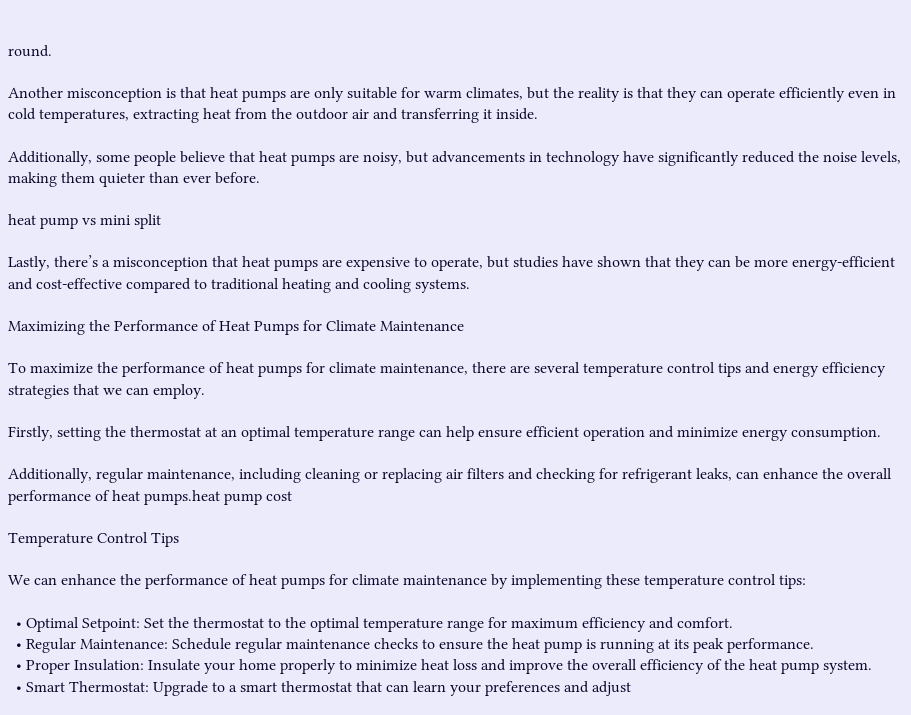round.

Another misconception is that heat pumps are only suitable for warm climates, but the reality is that they can operate efficiently even in cold temperatures, extracting heat from the outdoor air and transferring it inside.

Additionally, some people believe that heat pumps are noisy, but advancements in technology have significantly reduced the noise levels, making them quieter than ever before.

heat pump vs mini split

Lastly, there’s a misconception that heat pumps are expensive to operate, but studies have shown that they can be more energy-efficient and cost-effective compared to traditional heating and cooling systems.

Maximizing the Performance of Heat Pumps for Climate Maintenance

To maximize the performance of heat pumps for climate maintenance, there are several temperature control tips and energy efficiency strategies that we can employ.

Firstly, setting the thermostat at an optimal temperature range can help ensure efficient operation and minimize energy consumption.

Additionally, regular maintenance, including cleaning or replacing air filters and checking for refrigerant leaks, can enhance the overall performance of heat pumps.heat pump cost

Temperature Control Tips

We can enhance the performance of heat pumps for climate maintenance by implementing these temperature control tips:

  • Optimal Setpoint: Set the thermostat to the optimal temperature range for maximum efficiency and comfort.
  • Regular Maintenance: Schedule regular maintenance checks to ensure the heat pump is running at its peak performance.
  • Proper Insulation: Insulate your home properly to minimize heat loss and improve the overall efficiency of the heat pump system.
  • Smart Thermostat: Upgrade to a smart thermostat that can learn your preferences and adjust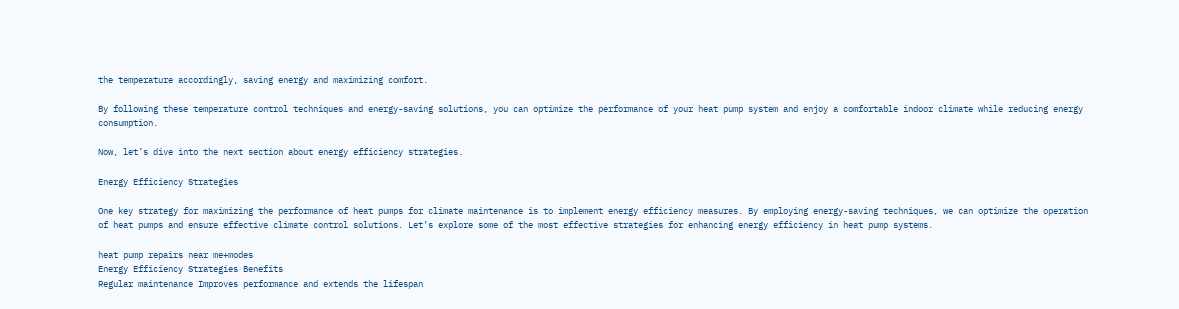the temperature accordingly, saving energy and maximizing comfort.

By following these temperature control techniques and energy-saving solutions, you can optimize the performance of your heat pump system and enjoy a comfortable indoor climate while reducing energy consumption.

Now, let’s dive into the next section about energy efficiency strategies.

Energy Efficiency Strategies

One key strategy for maximizing the performance of heat pumps for climate maintenance is to implement energy efficiency measures. By employing energy-saving techniques, we can optimize the operation of heat pumps and ensure effective climate control solutions. Let’s explore some of the most effective strategies for enhancing energy efficiency in heat pump systems.

heat pump repairs near me+modes
Energy Efficiency Strategies Benefits
Regular maintenance Improves performance and extends the lifespan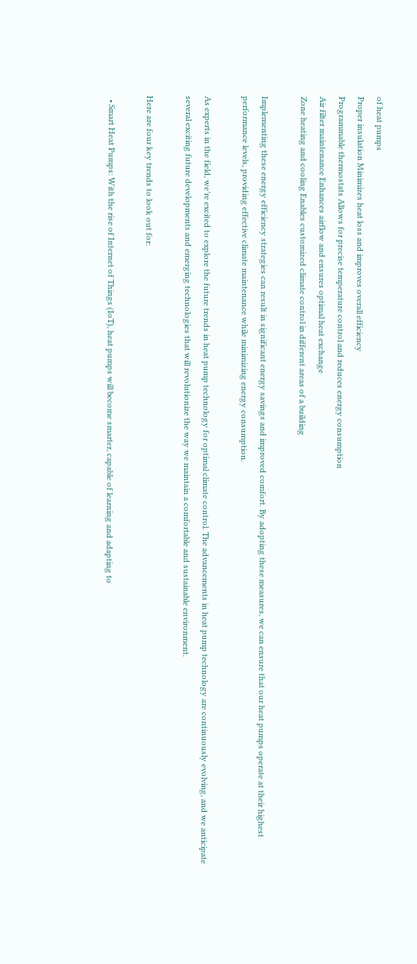of heat pumps
Proper insulation Minimizes heat loss and improves overall efficiency
Programmable thermostats Allows for precise temperature control and reduces energy consumption
Air filter maintenance Enhances airflow and ensures optimal heat exchange
Zone heating and cooling Enables customized climate control in different areas of a building

Implementing these energy efficiency strategies can result in significant energy savings and improved comfort. By adopting these measures, we can ensure that our heat pumps operate at their highest performance levels, providing effective climate maintenance while minimizing energy consumption.

As experts in the field, we’re excited to explore the future trends in heat pump technology for optimal climate control. The advancements in heat pump technology are continuously evolving, and we anticipate several exciting future developments and emerging technologies that will revolutionize the way we maintain a comfortable and sustainable environment.

Here are four key trends to look out for:

  • Smart Heat Pumps: With the rise of Internet of Things (IoT), heat pumps will become smarter, capable of learning and adapting to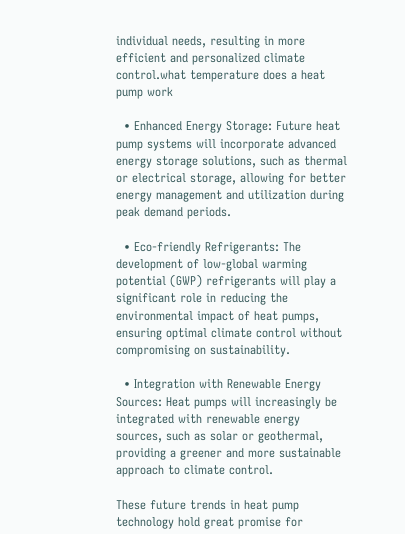individual needs, resulting in more efficient and personalized climate control.what temperature does a heat pump work

  • Enhanced Energy Storage: Future heat pump systems will incorporate advanced energy storage solutions, such as thermal or electrical storage, allowing for better energy management and utilization during peak demand periods.

  • Eco-friendly Refrigerants: The development of low-global warming potential (GWP) refrigerants will play a significant role in reducing the environmental impact of heat pumps, ensuring optimal climate control without compromising on sustainability.

  • Integration with Renewable Energy Sources: Heat pumps will increasingly be integrated with renewable energy sources, such as solar or geothermal, providing a greener and more sustainable approach to climate control.

These future trends in heat pump technology hold great promise for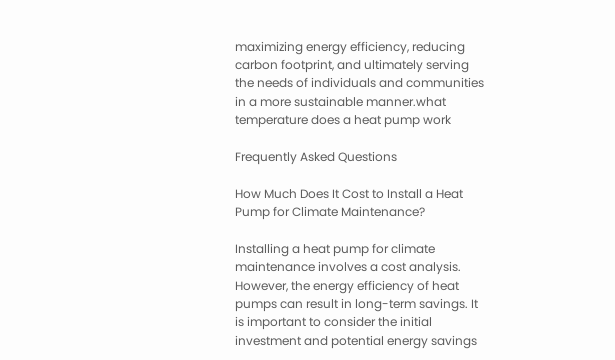maximizing energy efficiency, reducing carbon footprint, and ultimately serving the needs of individuals and communities in a more sustainable manner.what temperature does a heat pump work

Frequently Asked Questions

How Much Does It Cost to Install a Heat Pump for Climate Maintenance?

Installing a heat pump for climate maintenance involves a cost analysis. However, the energy efficiency of heat pumps can result in long-term savings. It is important to consider the initial investment and potential energy savings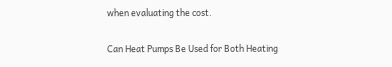when evaluating the cost.

Can Heat Pumps Be Used for Both Heating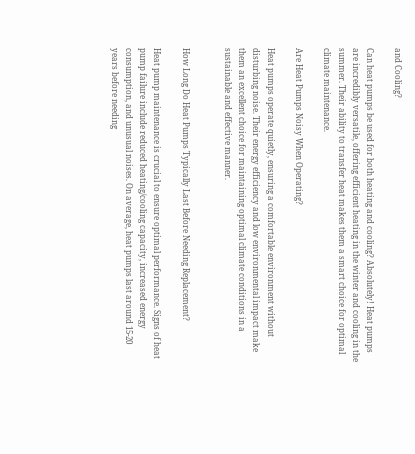and Cooling?

Can heat pumps be used for both heating and cooling? Absolutely! Heat pumps are incredibly versatile, offering efficient heating in the winter and cooling in the summer. Their ability to transfer heat makes them a smart choice for optimal climate maintenance.

Are Heat Pumps Noisy When Operating?

Heat pumps operate quietly, ensuring a comfortable environment without disturbing noise. Their energy efficiency and low environmental impact make them an excellent choice for maintaining optimal climate conditions in a sustainable and effective manner.


How Long Do Heat Pumps Typically Last Before Needing Replacement?

Heat pump maintenance is crucial to ensure optimal performance. Signs of heat pump failure include reduced heating/cooling capacity, increased energy consumption, and unusual noises. On average, heat pumps last around 15-20 years before needing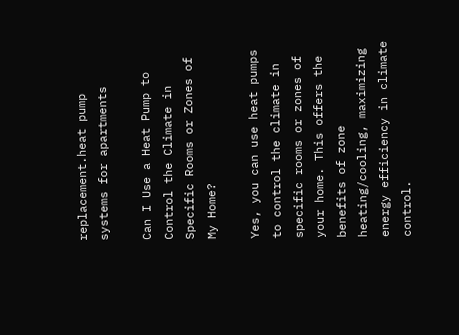replacement.heat pump systems for apartments

Can I Use a Heat Pump to Control the Climate in Specific Rooms or Zones of My Home?

Yes, you can use heat pumps to control the climate in specific rooms or zones of your home. This offers the benefits of zone heating/cooling, maximizing energy efficiency in climate control.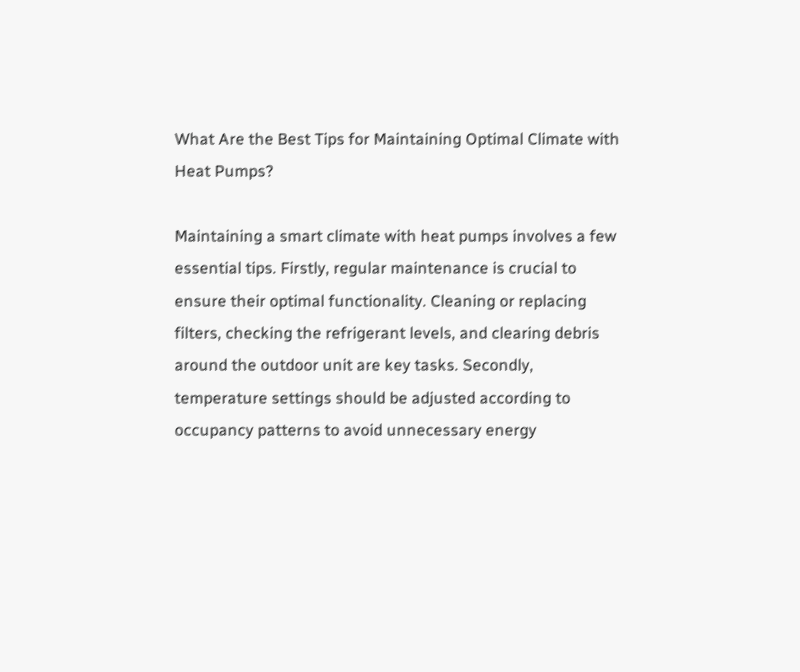What Are the Best Tips for Maintaining Optimal Climate with Heat Pumps?

Maintaining a smart climate with heat pumps involves a few essential tips. Firstly, regular maintenance is crucial to ensure their optimal functionality. Cleaning or replacing filters, checking the refrigerant levels, and clearing debris around the outdoor unit are key tasks. Secondly, temperature settings should be adjusted according to occupancy patterns to avoid unnecessary energy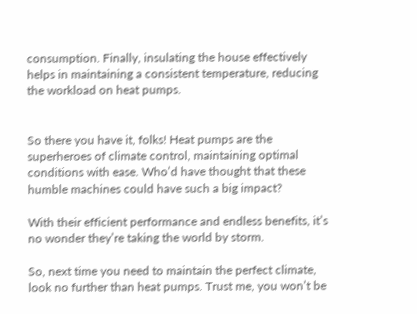consumption. Finally, insulating the house effectively helps in maintaining a consistent temperature, reducing the workload on heat pumps.


So there you have it, folks! Heat pumps are the superheroes of climate control, maintaining optimal conditions with ease. Who’d have thought that these humble machines could have such a big impact?

With their efficient performance and endless benefits, it’s no wonder they’re taking the world by storm.

So, next time you need to maintain the perfect climate, look no further than heat pumps. Trust me, you won’t be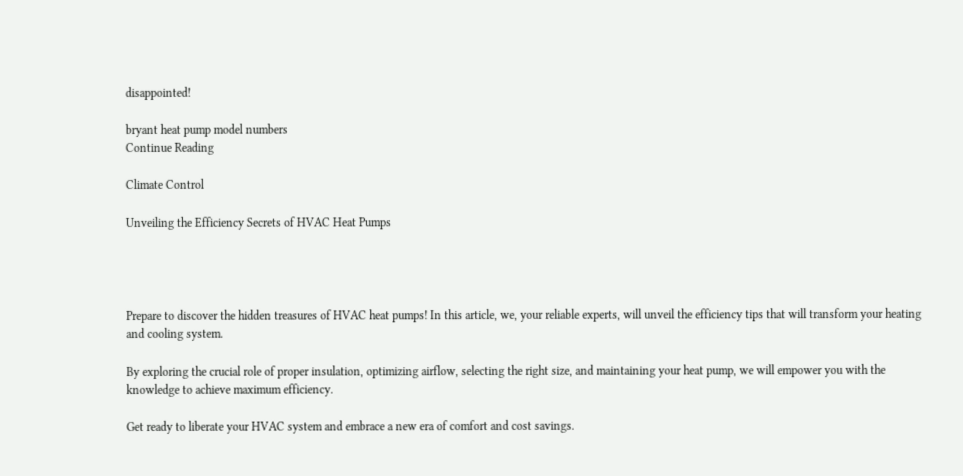disappointed!

bryant heat pump model numbers
Continue Reading

Climate Control

Unveiling the Efficiency Secrets of HVAC Heat Pumps




Prepare to discover the hidden treasures of HVAC heat pumps! In this article, we, your reliable experts, will unveil the efficiency tips that will transform your heating and cooling system.

By exploring the crucial role of proper insulation, optimizing airflow, selecting the right size, and maintaining your heat pump, we will empower you with the knowledge to achieve maximum efficiency.

Get ready to liberate your HVAC system and embrace a new era of comfort and cost savings.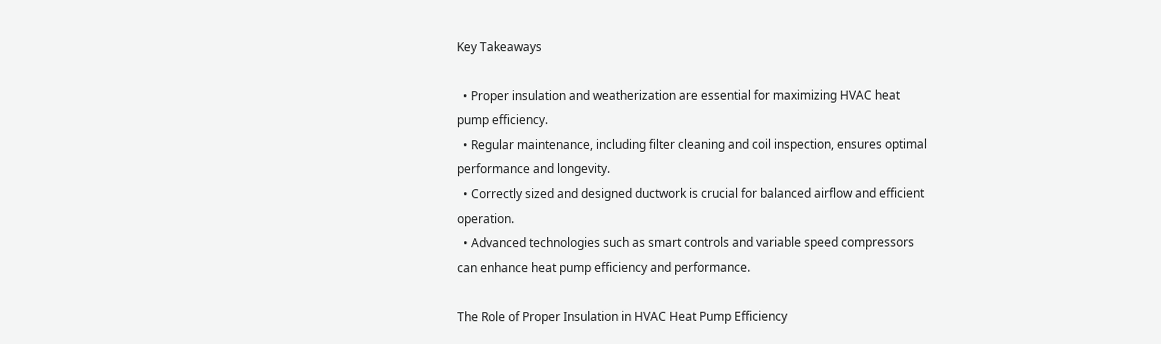Key Takeaways

  • Proper insulation and weatherization are essential for maximizing HVAC heat pump efficiency.
  • Regular maintenance, including filter cleaning and coil inspection, ensures optimal performance and longevity.
  • Correctly sized and designed ductwork is crucial for balanced airflow and efficient operation.
  • Advanced technologies such as smart controls and variable speed compressors can enhance heat pump efficiency and performance.

The Role of Proper Insulation in HVAC Heat Pump Efficiency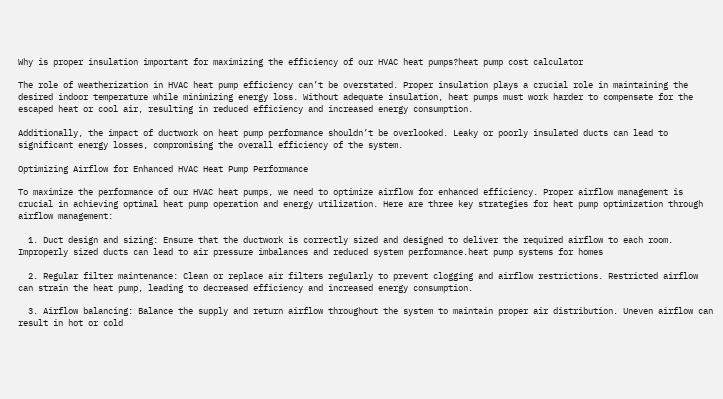Why is proper insulation important for maximizing the efficiency of our HVAC heat pumps?heat pump cost calculator

The role of weatherization in HVAC heat pump efficiency can’t be overstated. Proper insulation plays a crucial role in maintaining the desired indoor temperature while minimizing energy loss. Without adequate insulation, heat pumps must work harder to compensate for the escaped heat or cool air, resulting in reduced efficiency and increased energy consumption.

Additionally, the impact of ductwork on heat pump performance shouldn’t be overlooked. Leaky or poorly insulated ducts can lead to significant energy losses, compromising the overall efficiency of the system.

Optimizing Airflow for Enhanced HVAC Heat Pump Performance

To maximize the performance of our HVAC heat pumps, we need to optimize airflow for enhanced efficiency. Proper airflow management is crucial in achieving optimal heat pump operation and energy utilization. Here are three key strategies for heat pump optimization through airflow management:

  1. Duct design and sizing: Ensure that the ductwork is correctly sized and designed to deliver the required airflow to each room. Improperly sized ducts can lead to air pressure imbalances and reduced system performance.heat pump systems for homes

  2. Regular filter maintenance: Clean or replace air filters regularly to prevent clogging and airflow restrictions. Restricted airflow can strain the heat pump, leading to decreased efficiency and increased energy consumption.

  3. Airflow balancing: Balance the supply and return airflow throughout the system to maintain proper air distribution. Uneven airflow can result in hot or cold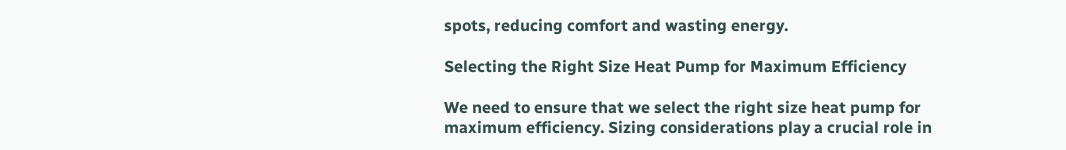spots, reducing comfort and wasting energy.

Selecting the Right Size Heat Pump for Maximum Efficiency

We need to ensure that we select the right size heat pump for maximum efficiency. Sizing considerations play a crucial role in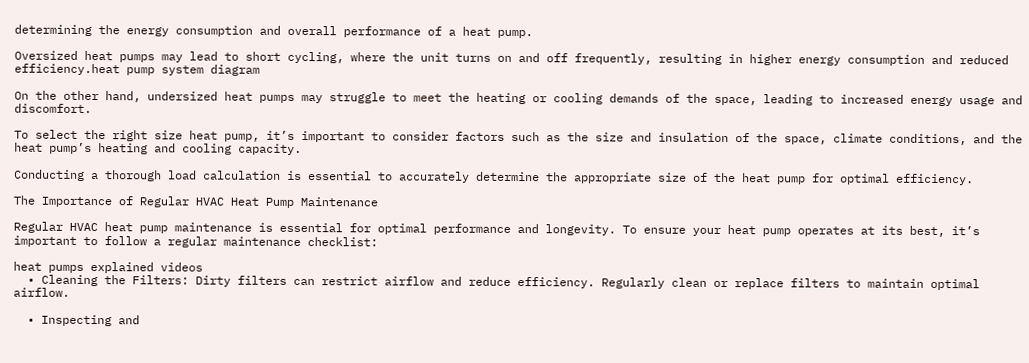determining the energy consumption and overall performance of a heat pump.

Oversized heat pumps may lead to short cycling, where the unit turns on and off frequently, resulting in higher energy consumption and reduced efficiency.heat pump system diagram

On the other hand, undersized heat pumps may struggle to meet the heating or cooling demands of the space, leading to increased energy usage and discomfort.

To select the right size heat pump, it’s important to consider factors such as the size and insulation of the space, climate conditions, and the heat pump’s heating and cooling capacity.

Conducting a thorough load calculation is essential to accurately determine the appropriate size of the heat pump for optimal efficiency.

The Importance of Regular HVAC Heat Pump Maintenance

Regular HVAC heat pump maintenance is essential for optimal performance and longevity. To ensure your heat pump operates at its best, it’s important to follow a regular maintenance checklist:

heat pumps explained videos
  • Cleaning the Filters: Dirty filters can restrict airflow and reduce efficiency. Regularly clean or replace filters to maintain optimal airflow.

  • Inspecting and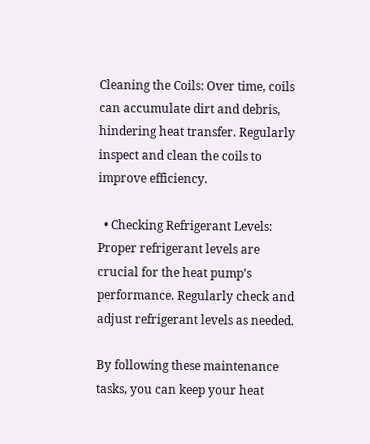Cleaning the Coils: Over time, coils can accumulate dirt and debris, hindering heat transfer. Regularly inspect and clean the coils to improve efficiency.

  • Checking Refrigerant Levels: Proper refrigerant levels are crucial for the heat pump’s performance. Regularly check and adjust refrigerant levels as needed.

By following these maintenance tasks, you can keep your heat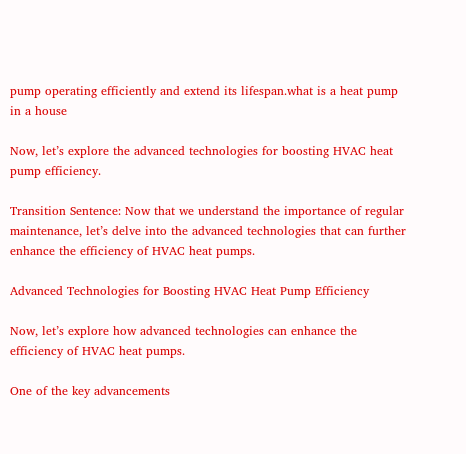pump operating efficiently and extend its lifespan.what is a heat pump in a house

Now, let’s explore the advanced technologies for boosting HVAC heat pump efficiency.

Transition Sentence: Now that we understand the importance of regular maintenance, let’s delve into the advanced technologies that can further enhance the efficiency of HVAC heat pumps.

Advanced Technologies for Boosting HVAC Heat Pump Efficiency

Now, let’s explore how advanced technologies can enhance the efficiency of HVAC heat pumps.

One of the key advancements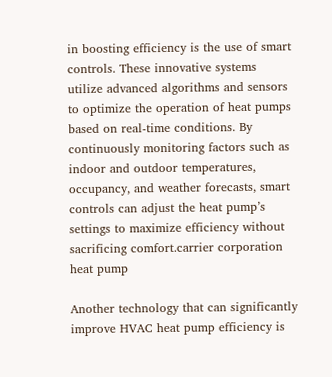in boosting efficiency is the use of smart controls. These innovative systems utilize advanced algorithms and sensors to optimize the operation of heat pumps based on real-time conditions. By continuously monitoring factors such as indoor and outdoor temperatures, occupancy, and weather forecasts, smart controls can adjust the heat pump’s settings to maximize efficiency without sacrificing comfort.carrier corporation heat pump

Another technology that can significantly improve HVAC heat pump efficiency is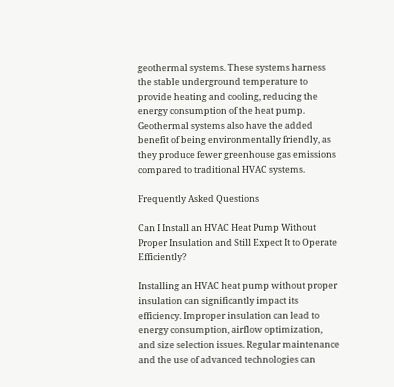geothermal systems. These systems harness the stable underground temperature to provide heating and cooling, reducing the energy consumption of the heat pump. Geothermal systems also have the added benefit of being environmentally friendly, as they produce fewer greenhouse gas emissions compared to traditional HVAC systems.

Frequently Asked Questions

Can I Install an HVAC Heat Pump Without Proper Insulation and Still Expect It to Operate Efficiently?

Installing an HVAC heat pump without proper insulation can significantly impact its efficiency. Improper insulation can lead to energy consumption, airflow optimization, and size selection issues. Regular maintenance and the use of advanced technologies can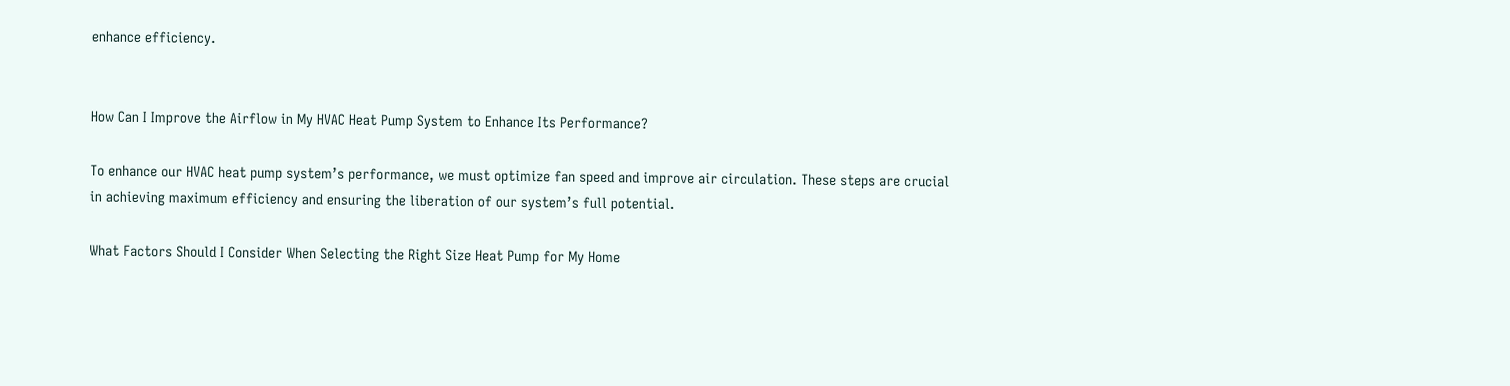enhance efficiency.


How Can I Improve the Airflow in My HVAC Heat Pump System to Enhance Its Performance?

To enhance our HVAC heat pump system’s performance, we must optimize fan speed and improve air circulation. These steps are crucial in achieving maximum efficiency and ensuring the liberation of our system’s full potential.

What Factors Should I Consider When Selecting the Right Size Heat Pump for My Home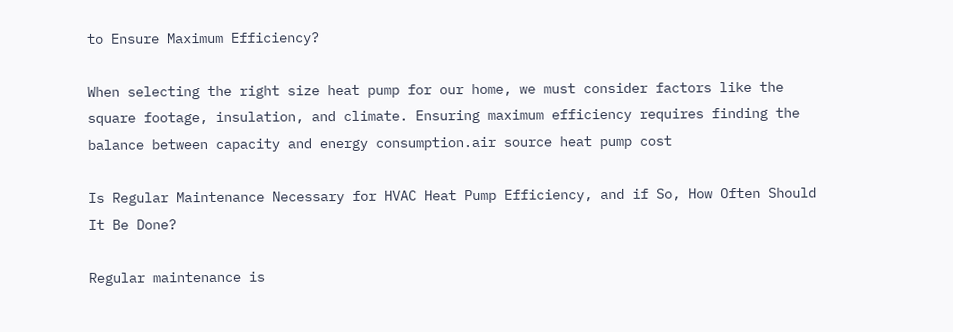to Ensure Maximum Efficiency?

When selecting the right size heat pump for our home, we must consider factors like the square footage, insulation, and climate. Ensuring maximum efficiency requires finding the balance between capacity and energy consumption.air source heat pump cost

Is Regular Maintenance Necessary for HVAC Heat Pump Efficiency, and if So, How Often Should It Be Done?

Regular maintenance is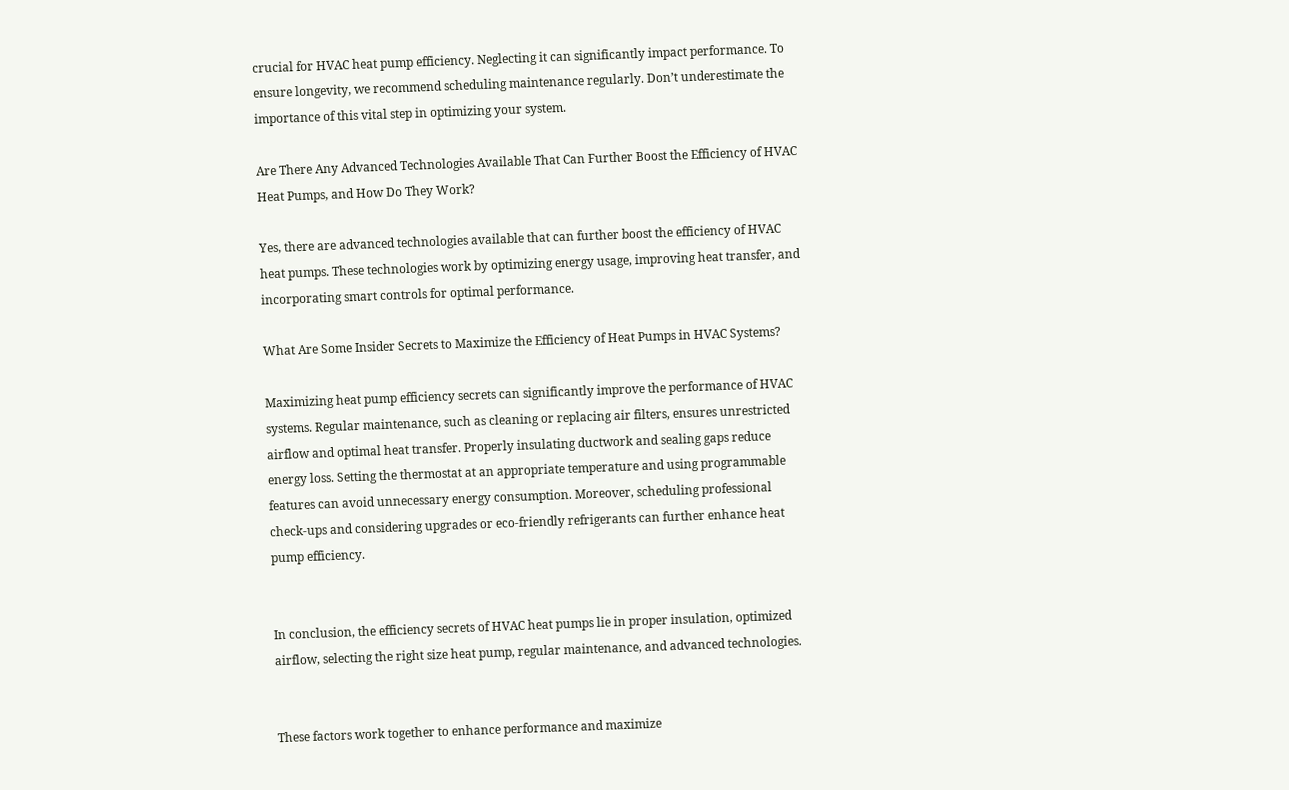crucial for HVAC heat pump efficiency. Neglecting it can significantly impact performance. To ensure longevity, we recommend scheduling maintenance regularly. Don’t underestimate the importance of this vital step in optimizing your system.

Are There Any Advanced Technologies Available That Can Further Boost the Efficiency of HVAC Heat Pumps, and How Do They Work?

Yes, there are advanced technologies available that can further boost the efficiency of HVAC heat pumps. These technologies work by optimizing energy usage, improving heat transfer, and incorporating smart controls for optimal performance.

What Are Some Insider Secrets to Maximize the Efficiency of Heat Pumps in HVAC Systems?

Maximizing heat pump efficiency secrets can significantly improve the performance of HVAC systems. Regular maintenance, such as cleaning or replacing air filters, ensures unrestricted airflow and optimal heat transfer. Properly insulating ductwork and sealing gaps reduce energy loss. Setting the thermostat at an appropriate temperature and using programmable features can avoid unnecessary energy consumption. Moreover, scheduling professional check-ups and considering upgrades or eco-friendly refrigerants can further enhance heat pump efficiency.


In conclusion, the efficiency secrets of HVAC heat pumps lie in proper insulation, optimized airflow, selecting the right size heat pump, regular maintenance, and advanced technologies.


These factors work together to enhance performance and maximize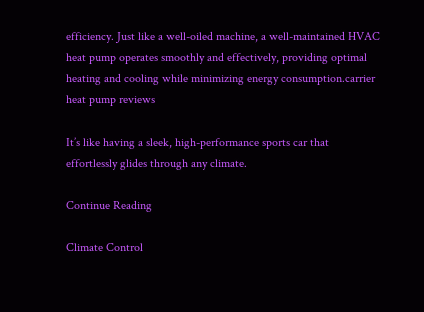efficiency. Just like a well-oiled machine, a well-maintained HVAC heat pump operates smoothly and effectively, providing optimal heating and cooling while minimizing energy consumption.carrier heat pump reviews

It’s like having a sleek, high-performance sports car that effortlessly glides through any climate.

Continue Reading

Climate Control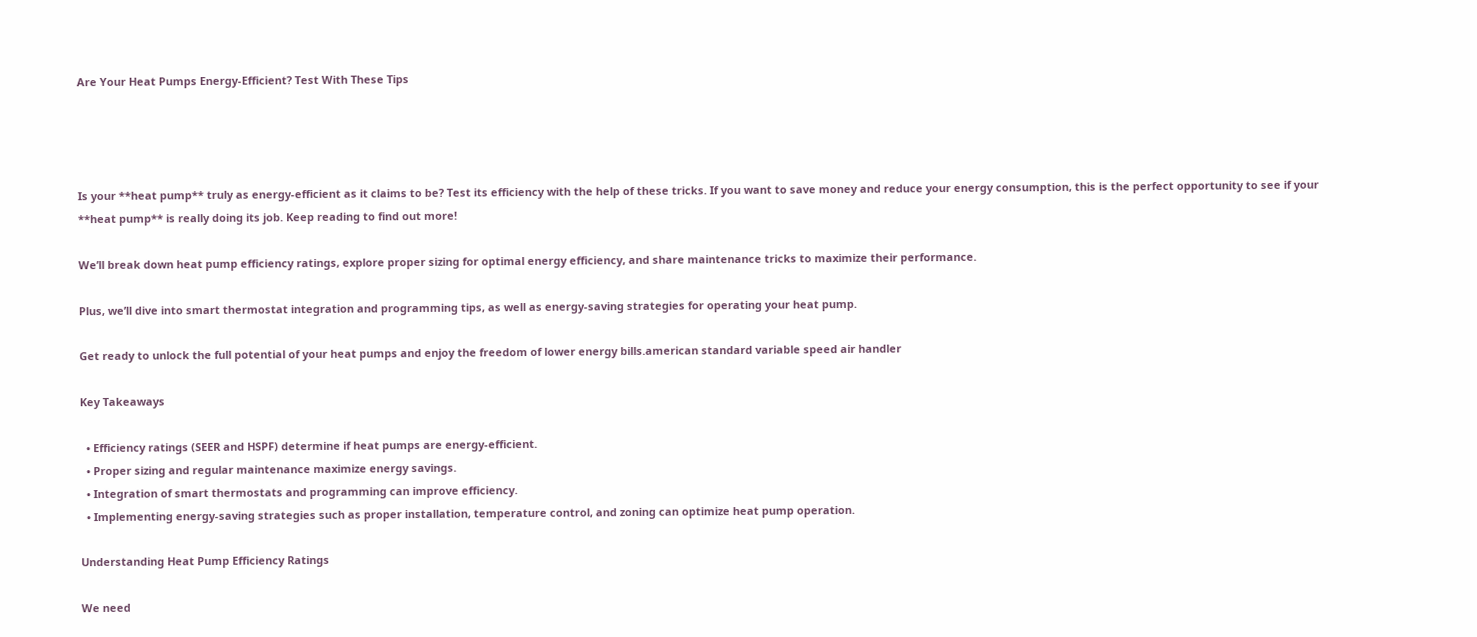Are Your Heat Pumps Energy-Efficient? Test With These Tips




Is your **heat pump** truly as energy-efficient as it claims to be? Test its efficiency with the help of these tricks. If you want to save money and reduce your energy consumption, this is the perfect opportunity to see if your **heat pump** is really doing its job. Keep reading to find out more!

We’ll break down heat pump efficiency ratings, explore proper sizing for optimal energy efficiency, and share maintenance tricks to maximize their performance.

Plus, we’ll dive into smart thermostat integration and programming tips, as well as energy-saving strategies for operating your heat pump.

Get ready to unlock the full potential of your heat pumps and enjoy the freedom of lower energy bills.american standard variable speed air handler

Key Takeaways

  • Efficiency ratings (SEER and HSPF) determine if heat pumps are energy-efficient.
  • Proper sizing and regular maintenance maximize energy savings.
  • Integration of smart thermostats and programming can improve efficiency.
  • Implementing energy-saving strategies such as proper installation, temperature control, and zoning can optimize heat pump operation.

Understanding Heat Pump Efficiency Ratings

We need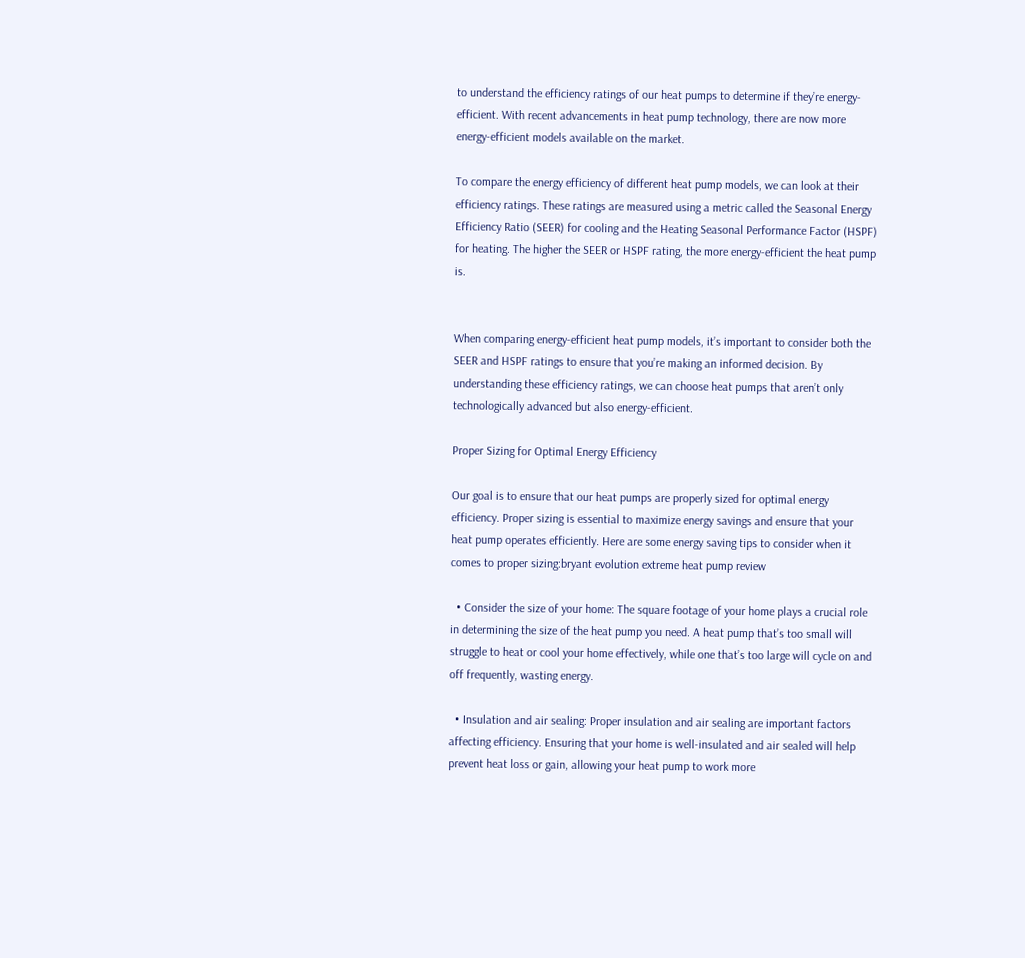to understand the efficiency ratings of our heat pumps to determine if they’re energy-efficient. With recent advancements in heat pump technology, there are now more energy-efficient models available on the market.

To compare the energy efficiency of different heat pump models, we can look at their efficiency ratings. These ratings are measured using a metric called the Seasonal Energy Efficiency Ratio (SEER) for cooling and the Heating Seasonal Performance Factor (HSPF) for heating. The higher the SEER or HSPF rating, the more energy-efficient the heat pump is.


When comparing energy-efficient heat pump models, it’s important to consider both the SEER and HSPF ratings to ensure that you’re making an informed decision. By understanding these efficiency ratings, we can choose heat pumps that aren’t only technologically advanced but also energy-efficient.

Proper Sizing for Optimal Energy Efficiency

Our goal is to ensure that our heat pumps are properly sized for optimal energy efficiency. Proper sizing is essential to maximize energy savings and ensure that your heat pump operates efficiently. Here are some energy saving tips to consider when it comes to proper sizing:bryant evolution extreme heat pump review

  • Consider the size of your home: The square footage of your home plays a crucial role in determining the size of the heat pump you need. A heat pump that’s too small will struggle to heat or cool your home effectively, while one that’s too large will cycle on and off frequently, wasting energy.

  • Insulation and air sealing: Proper insulation and air sealing are important factors affecting efficiency. Ensuring that your home is well-insulated and air sealed will help prevent heat loss or gain, allowing your heat pump to work more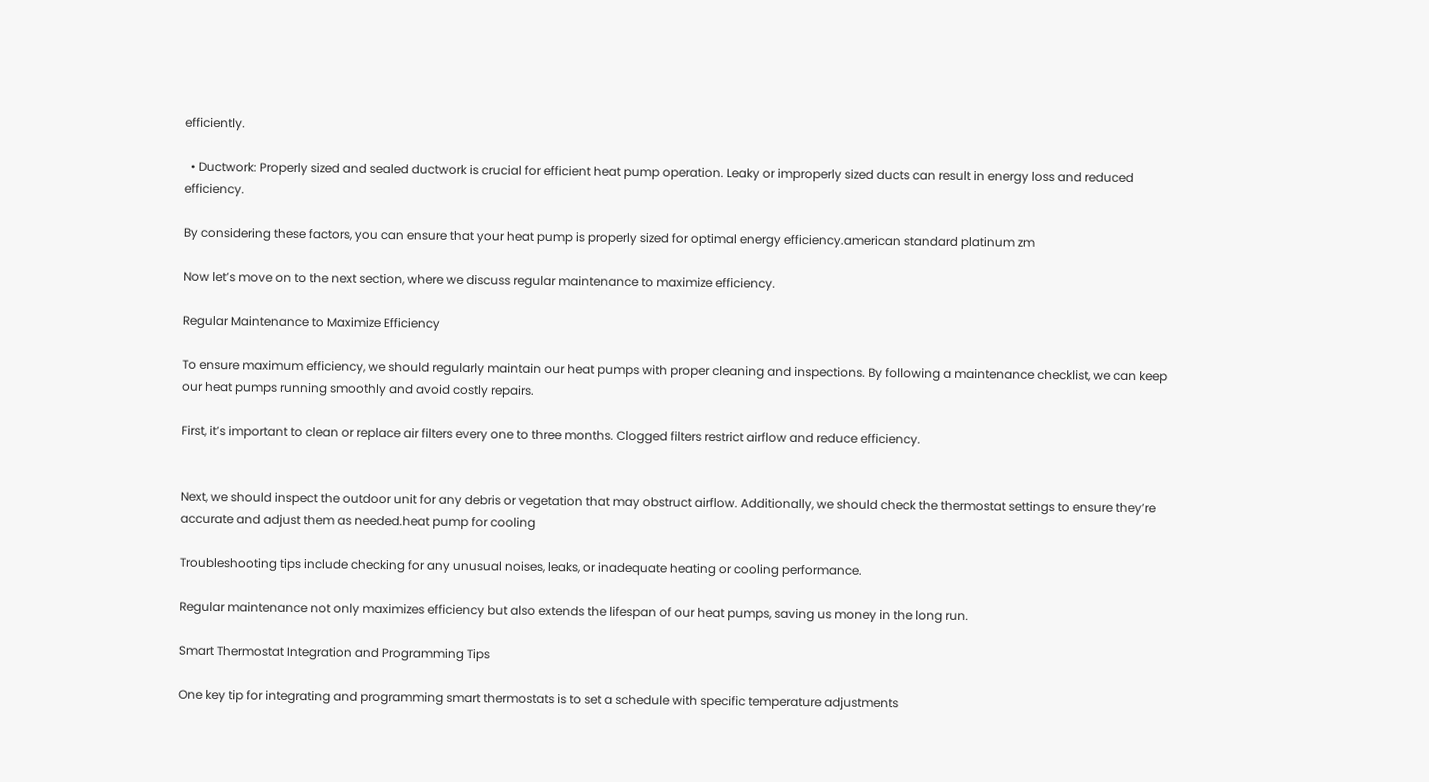efficiently.

  • Ductwork: Properly sized and sealed ductwork is crucial for efficient heat pump operation. Leaky or improperly sized ducts can result in energy loss and reduced efficiency.

By considering these factors, you can ensure that your heat pump is properly sized for optimal energy efficiency.american standard platinum zm

Now let’s move on to the next section, where we discuss regular maintenance to maximize efficiency.

Regular Maintenance to Maximize Efficiency

To ensure maximum efficiency, we should regularly maintain our heat pumps with proper cleaning and inspections. By following a maintenance checklist, we can keep our heat pumps running smoothly and avoid costly repairs.

First, it’s important to clean or replace air filters every one to three months. Clogged filters restrict airflow and reduce efficiency.


Next, we should inspect the outdoor unit for any debris or vegetation that may obstruct airflow. Additionally, we should check the thermostat settings to ensure they’re accurate and adjust them as needed.heat pump for cooling

Troubleshooting tips include checking for any unusual noises, leaks, or inadequate heating or cooling performance.

Regular maintenance not only maximizes efficiency but also extends the lifespan of our heat pumps, saving us money in the long run.

Smart Thermostat Integration and Programming Tips

One key tip for integrating and programming smart thermostats is to set a schedule with specific temperature adjustments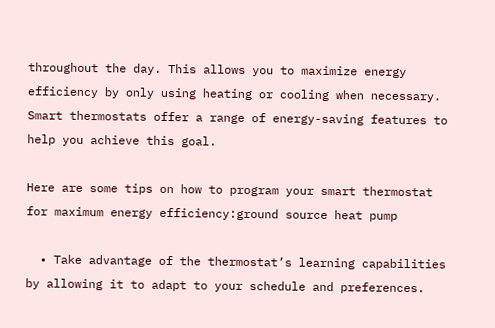throughout the day. This allows you to maximize energy efficiency by only using heating or cooling when necessary. Smart thermostats offer a range of energy-saving features to help you achieve this goal.

Here are some tips on how to program your smart thermostat for maximum energy efficiency:ground source heat pump

  • Take advantage of the thermostat’s learning capabilities by allowing it to adapt to your schedule and preferences.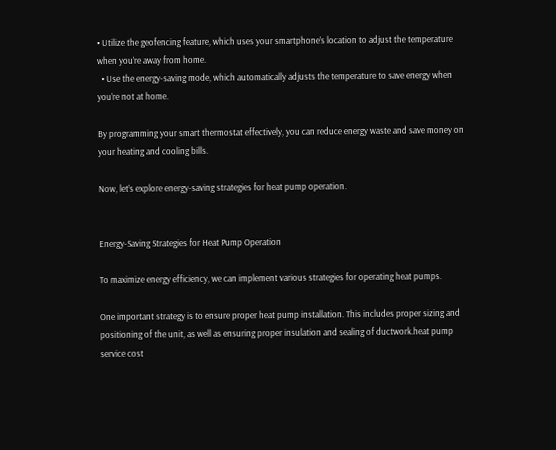• Utilize the geofencing feature, which uses your smartphone’s location to adjust the temperature when you’re away from home.
  • Use the energy-saving mode, which automatically adjusts the temperature to save energy when you’re not at home.

By programming your smart thermostat effectively, you can reduce energy waste and save money on your heating and cooling bills.

Now, let’s explore energy-saving strategies for heat pump operation.


Energy-Saving Strategies for Heat Pump Operation

To maximize energy efficiency, we can implement various strategies for operating heat pumps.

One important strategy is to ensure proper heat pump installation. This includes proper sizing and positioning of the unit, as well as ensuring proper insulation and sealing of ductwork.heat pump service cost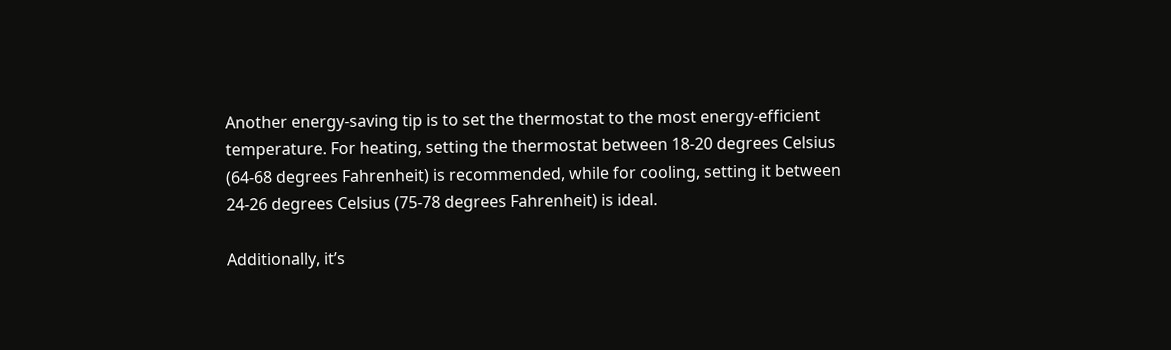Another energy-saving tip is to set the thermostat to the most energy-efficient temperature. For heating, setting the thermostat between 18-20 degrees Celsius (64-68 degrees Fahrenheit) is recommended, while for cooling, setting it between 24-26 degrees Celsius (75-78 degrees Fahrenheit) is ideal.

Additionally, it’s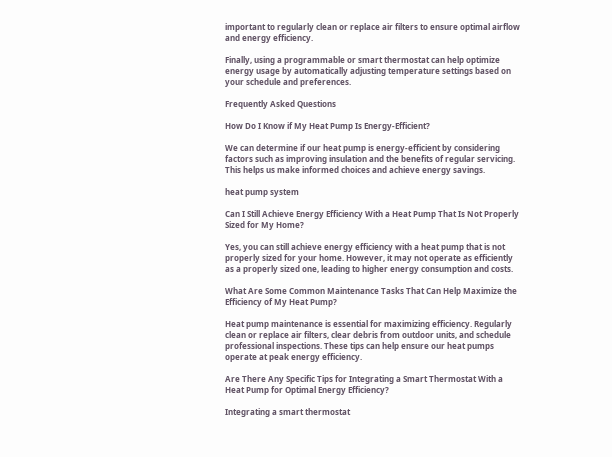important to regularly clean or replace air filters to ensure optimal airflow and energy efficiency.

Finally, using a programmable or smart thermostat can help optimize energy usage by automatically adjusting temperature settings based on your schedule and preferences.

Frequently Asked Questions

How Do I Know if My Heat Pump Is Energy-Efficient?

We can determine if our heat pump is energy-efficient by considering factors such as improving insulation and the benefits of regular servicing. This helps us make informed choices and achieve energy savings.

heat pump system

Can I Still Achieve Energy Efficiency With a Heat Pump That Is Not Properly Sized for My Home?

Yes, you can still achieve energy efficiency with a heat pump that is not properly sized for your home. However, it may not operate as efficiently as a properly sized one, leading to higher energy consumption and costs.

What Are Some Common Maintenance Tasks That Can Help Maximize the Efficiency of My Heat Pump?

Heat pump maintenance is essential for maximizing efficiency. Regularly clean or replace air filters, clear debris from outdoor units, and schedule professional inspections. These tips can help ensure our heat pumps operate at peak energy efficiency.

Are There Any Specific Tips for Integrating a Smart Thermostat With a Heat Pump for Optimal Energy Efficiency?

Integrating a smart thermostat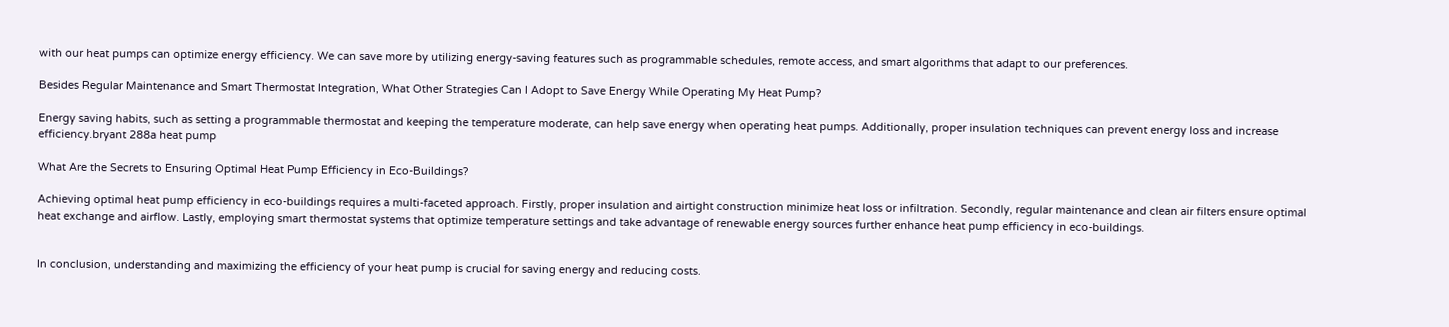with our heat pumps can optimize energy efficiency. We can save more by utilizing energy-saving features such as programmable schedules, remote access, and smart algorithms that adapt to our preferences.

Besides Regular Maintenance and Smart Thermostat Integration, What Other Strategies Can I Adopt to Save Energy While Operating My Heat Pump?

Energy saving habits, such as setting a programmable thermostat and keeping the temperature moderate, can help save energy when operating heat pumps. Additionally, proper insulation techniques can prevent energy loss and increase efficiency.bryant 288a heat pump

What Are the Secrets to Ensuring Optimal Heat Pump Efficiency in Eco-Buildings?

Achieving optimal heat pump efficiency in eco-buildings requires a multi-faceted approach. Firstly, proper insulation and airtight construction minimize heat loss or infiltration. Secondly, regular maintenance and clean air filters ensure optimal heat exchange and airflow. Lastly, employing smart thermostat systems that optimize temperature settings and take advantage of renewable energy sources further enhance heat pump efficiency in eco-buildings.


In conclusion, understanding and maximizing the efficiency of your heat pump is crucial for saving energy and reducing costs.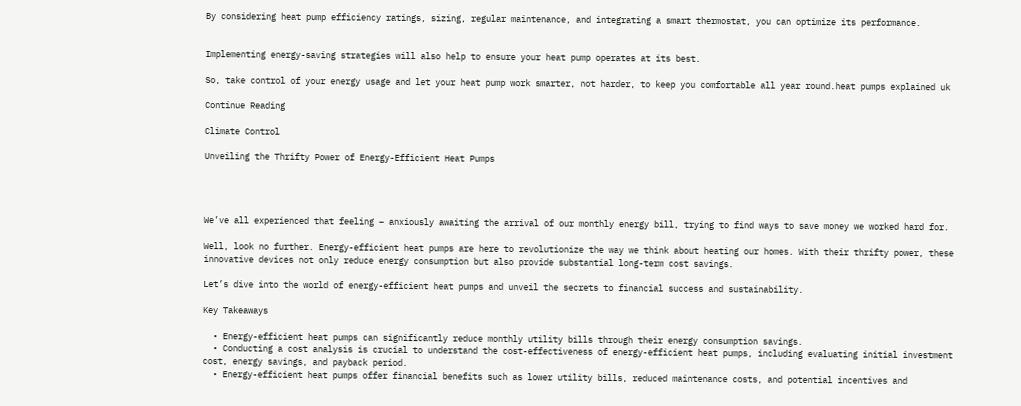By considering heat pump efficiency ratings, sizing, regular maintenance, and integrating a smart thermostat, you can optimize its performance.


Implementing energy-saving strategies will also help to ensure your heat pump operates at its best.

So, take control of your energy usage and let your heat pump work smarter, not harder, to keep you comfortable all year round.heat pumps explained uk

Continue Reading

Climate Control

Unveiling the Thrifty Power of Energy-Efficient Heat Pumps




We’ve all experienced that feeling – anxiously awaiting the arrival of our monthly energy bill, trying to find ways to save money we worked hard for.

Well, look no further. Energy-efficient heat pumps are here to revolutionize the way we think about heating our homes. With their thrifty power, these innovative devices not only reduce energy consumption but also provide substantial long-term cost savings.

Let’s dive into the world of energy-efficient heat pumps and unveil the secrets to financial success and sustainability.

Key Takeaways

  • Energy-efficient heat pumps can significantly reduce monthly utility bills through their energy consumption savings.
  • Conducting a cost analysis is crucial to understand the cost-effectiveness of energy-efficient heat pumps, including evaluating initial investment cost, energy savings, and payback period.
  • Energy-efficient heat pumps offer financial benefits such as lower utility bills, reduced maintenance costs, and potential incentives and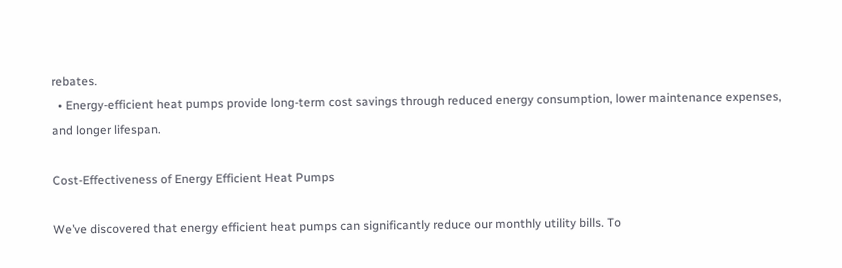rebates.
  • Energy-efficient heat pumps provide long-term cost savings through reduced energy consumption, lower maintenance expenses, and longer lifespan.

Cost-Effectiveness of Energy Efficient Heat Pumps

We’ve discovered that energy efficient heat pumps can significantly reduce our monthly utility bills. To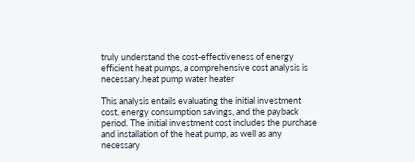truly understand the cost-effectiveness of energy efficient heat pumps, a comprehensive cost analysis is necessary.heat pump water heater

This analysis entails evaluating the initial investment cost, energy consumption savings, and the payback period. The initial investment cost includes the purchase and installation of the heat pump, as well as any necessary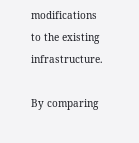modifications to the existing infrastructure.

By comparing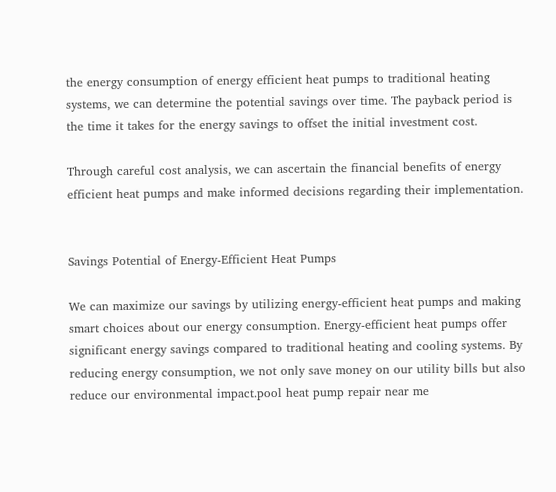the energy consumption of energy efficient heat pumps to traditional heating systems, we can determine the potential savings over time. The payback period is the time it takes for the energy savings to offset the initial investment cost.

Through careful cost analysis, we can ascertain the financial benefits of energy efficient heat pumps and make informed decisions regarding their implementation.


Savings Potential of Energy-Efficient Heat Pumps

We can maximize our savings by utilizing energy-efficient heat pumps and making smart choices about our energy consumption. Energy-efficient heat pumps offer significant energy savings compared to traditional heating and cooling systems. By reducing energy consumption, we not only save money on our utility bills but also reduce our environmental impact.pool heat pump repair near me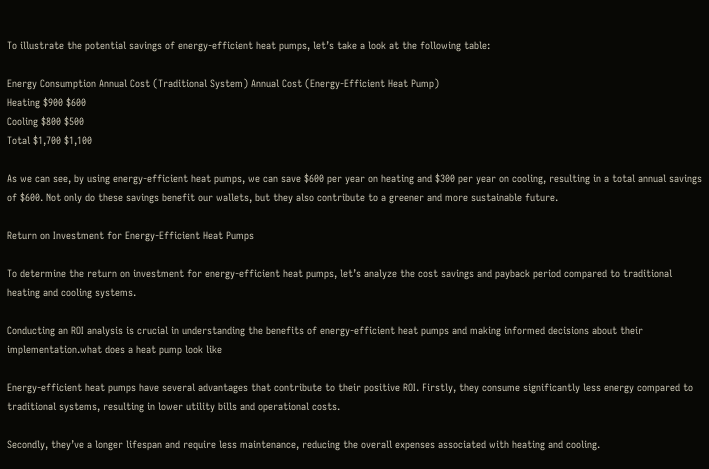To illustrate the potential savings of energy-efficient heat pumps, let’s take a look at the following table:

Energy Consumption Annual Cost (Traditional System) Annual Cost (Energy-Efficient Heat Pump)
Heating $900 $600
Cooling $800 $500
Total $1,700 $1,100

As we can see, by using energy-efficient heat pumps, we can save $600 per year on heating and $300 per year on cooling, resulting in a total annual savings of $600. Not only do these savings benefit our wallets, but they also contribute to a greener and more sustainable future.

Return on Investment for Energy-Efficient Heat Pumps

To determine the return on investment for energy-efficient heat pumps, let’s analyze the cost savings and payback period compared to traditional heating and cooling systems.

Conducting an ROI analysis is crucial in understanding the benefits of energy-efficient heat pumps and making informed decisions about their implementation.what does a heat pump look like

Energy-efficient heat pumps have several advantages that contribute to their positive ROI. Firstly, they consume significantly less energy compared to traditional systems, resulting in lower utility bills and operational costs.

Secondly, they’ve a longer lifespan and require less maintenance, reducing the overall expenses associated with heating and cooling.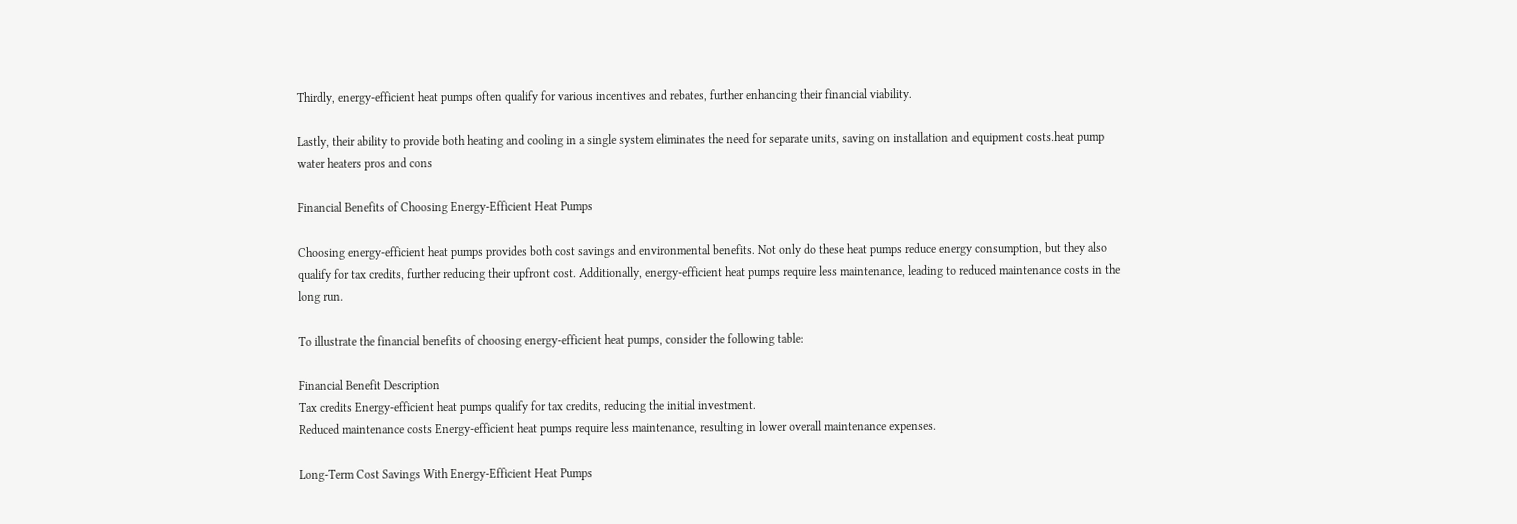Thirdly, energy-efficient heat pumps often qualify for various incentives and rebates, further enhancing their financial viability.

Lastly, their ability to provide both heating and cooling in a single system eliminates the need for separate units, saving on installation and equipment costs.heat pump water heaters pros and cons

Financial Benefits of Choosing Energy-Efficient Heat Pumps

Choosing energy-efficient heat pumps provides both cost savings and environmental benefits. Not only do these heat pumps reduce energy consumption, but they also qualify for tax credits, further reducing their upfront cost. Additionally, energy-efficient heat pumps require less maintenance, leading to reduced maintenance costs in the long run.

To illustrate the financial benefits of choosing energy-efficient heat pumps, consider the following table:

Financial Benefit Description
Tax credits Energy-efficient heat pumps qualify for tax credits, reducing the initial investment.
Reduced maintenance costs Energy-efficient heat pumps require less maintenance, resulting in lower overall maintenance expenses.

Long-Term Cost Savings With Energy-Efficient Heat Pumps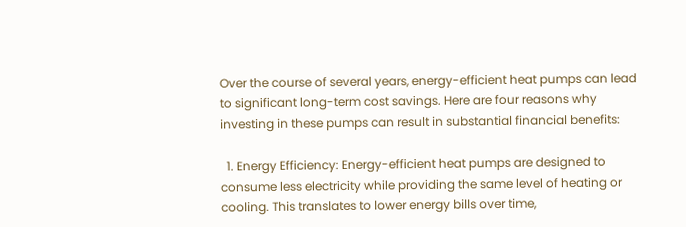Over the course of several years, energy-efficient heat pumps can lead to significant long-term cost savings. Here are four reasons why investing in these pumps can result in substantial financial benefits:

  1. Energy Efficiency: Energy-efficient heat pumps are designed to consume less electricity while providing the same level of heating or cooling. This translates to lower energy bills over time,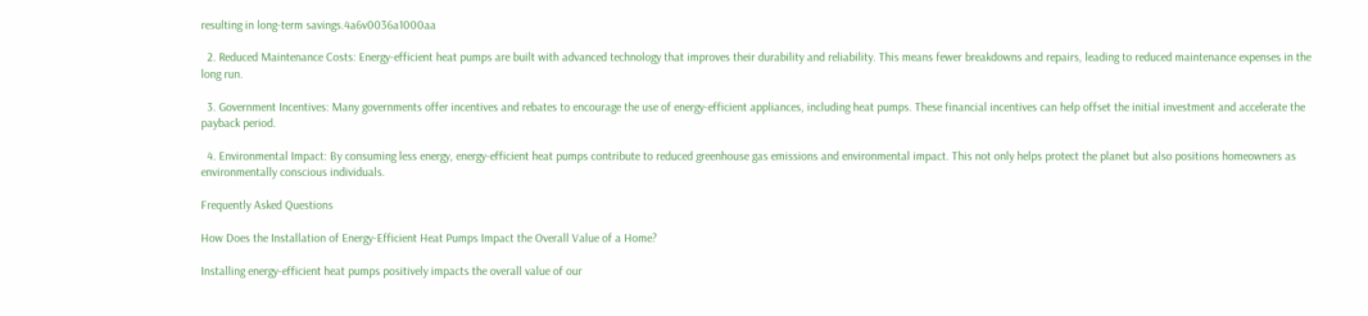resulting in long-term savings.4a6v0036a1000aa

  2. Reduced Maintenance Costs: Energy-efficient heat pumps are built with advanced technology that improves their durability and reliability. This means fewer breakdowns and repairs, leading to reduced maintenance expenses in the long run.

  3. Government Incentives: Many governments offer incentives and rebates to encourage the use of energy-efficient appliances, including heat pumps. These financial incentives can help offset the initial investment and accelerate the payback period.

  4. Environmental Impact: By consuming less energy, energy-efficient heat pumps contribute to reduced greenhouse gas emissions and environmental impact. This not only helps protect the planet but also positions homeowners as environmentally conscious individuals.

Frequently Asked Questions

How Does the Installation of Energy-Efficient Heat Pumps Impact the Overall Value of a Home?

Installing energy-efficient heat pumps positively impacts the overall value of our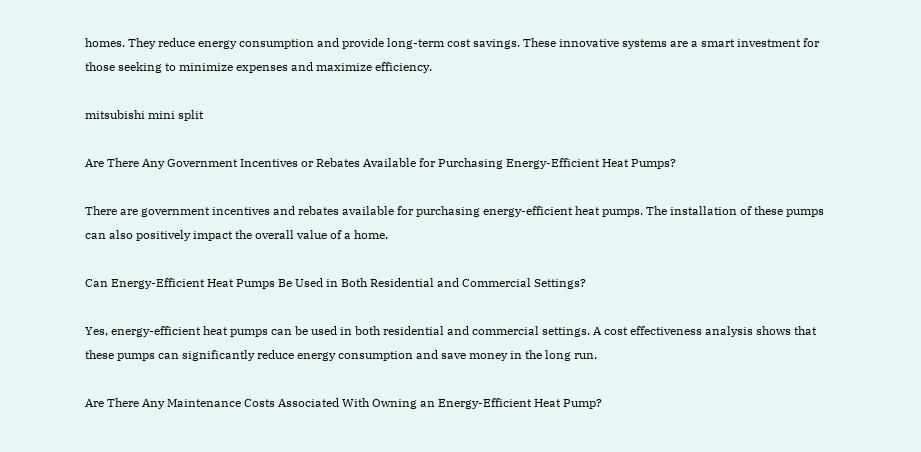homes. They reduce energy consumption and provide long-term cost savings. These innovative systems are a smart investment for those seeking to minimize expenses and maximize efficiency.

mitsubishi mini split

Are There Any Government Incentives or Rebates Available for Purchasing Energy-Efficient Heat Pumps?

There are government incentives and rebates available for purchasing energy-efficient heat pumps. The installation of these pumps can also positively impact the overall value of a home.

Can Energy-Efficient Heat Pumps Be Used in Both Residential and Commercial Settings?

Yes, energy-efficient heat pumps can be used in both residential and commercial settings. A cost effectiveness analysis shows that these pumps can significantly reduce energy consumption and save money in the long run.

Are There Any Maintenance Costs Associated With Owning an Energy-Efficient Heat Pump?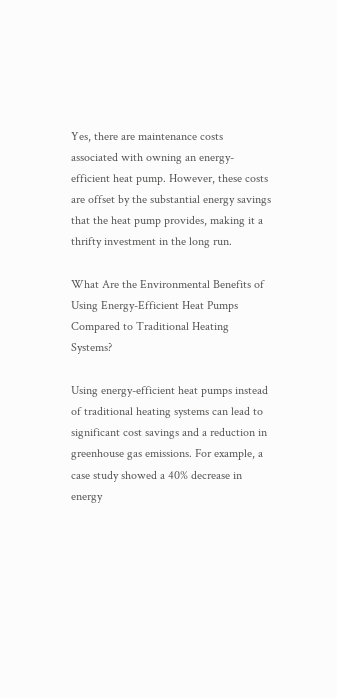Yes, there are maintenance costs associated with owning an energy-efficient heat pump. However, these costs are offset by the substantial energy savings that the heat pump provides, making it a thrifty investment in the long run.

What Are the Environmental Benefits of Using Energy-Efficient Heat Pumps Compared to Traditional Heating Systems?

Using energy-efficient heat pumps instead of traditional heating systems can lead to significant cost savings and a reduction in greenhouse gas emissions. For example, a case study showed a 40% decrease in energy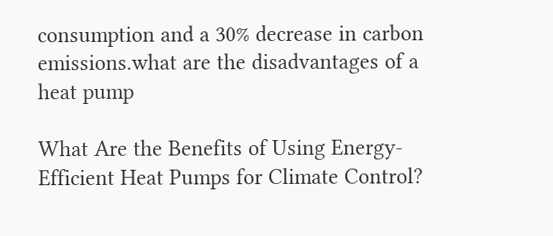consumption and a 30% decrease in carbon emissions.what are the disadvantages of a heat pump

What Are the Benefits of Using Energy-Efficient Heat Pumps for Climate Control?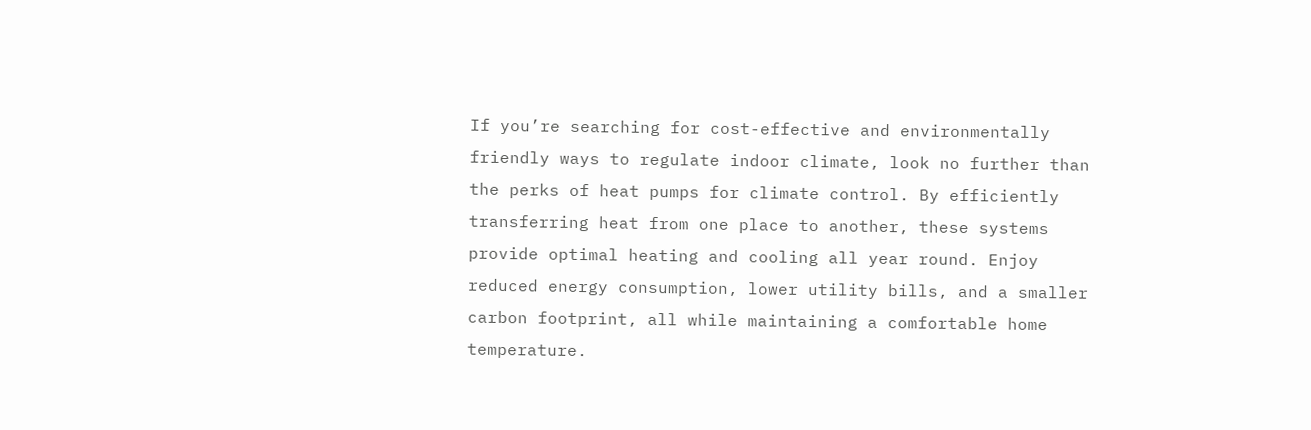If you’re searching for cost-effective and environmentally friendly ways to regulate indoor climate, look no further than the perks of heat pumps for climate control. By efficiently transferring heat from one place to another, these systems provide optimal heating and cooling all year round. Enjoy reduced energy consumption, lower utility bills, and a smaller carbon footprint, all while maintaining a comfortable home temperature.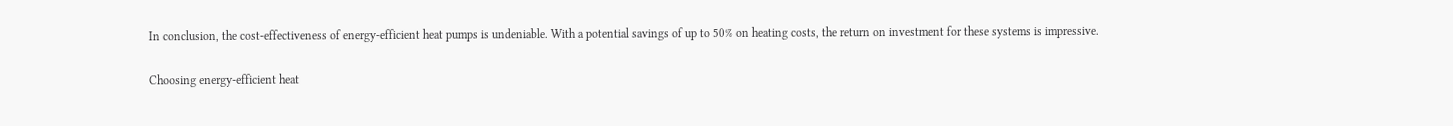In conclusion, the cost-effectiveness of energy-efficient heat pumps is undeniable. With a potential savings of up to 50% on heating costs, the return on investment for these systems is impressive.

Choosing energy-efficient heat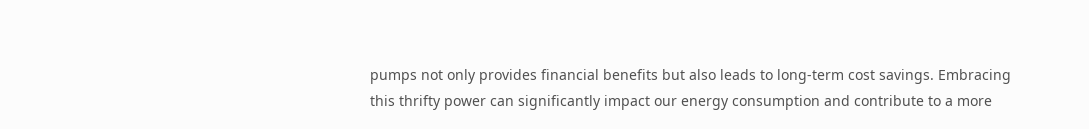pumps not only provides financial benefits but also leads to long-term cost savings. Embracing this thrifty power can significantly impact our energy consumption and contribute to a more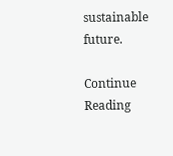sustainable future.

Continue Reading